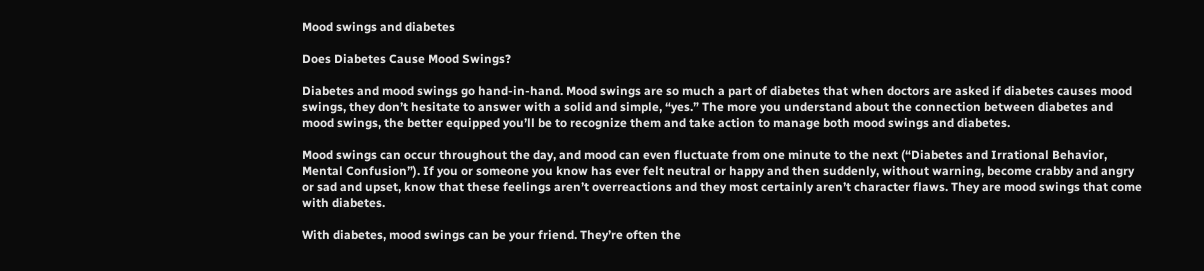Mood swings and diabetes

Does Diabetes Cause Mood Swings?

Diabetes and mood swings go hand-in-hand. Mood swings are so much a part of diabetes that when doctors are asked if diabetes causes mood swings, they don’t hesitate to answer with a solid and simple, “yes.” The more you understand about the connection between diabetes and mood swings, the better equipped you’ll be to recognize them and take action to manage both mood swings and diabetes.

Mood swings can occur throughout the day, and mood can even fluctuate from one minute to the next (“Diabetes and Irrational Behavior, Mental Confusion”). If you or someone you know has ever felt neutral or happy and then suddenly, without warning, become crabby and angry or sad and upset, know that these feelings aren’t overreactions and they most certainly aren’t character flaws. They are mood swings that come with diabetes.

With diabetes, mood swings can be your friend. They’re often the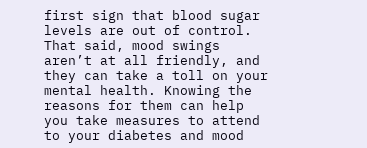first sign that blood sugar levels are out of control. That said, mood swings aren’t at all friendly, and they can take a toll on your mental health. Knowing the reasons for them can help you take measures to attend to your diabetes and mood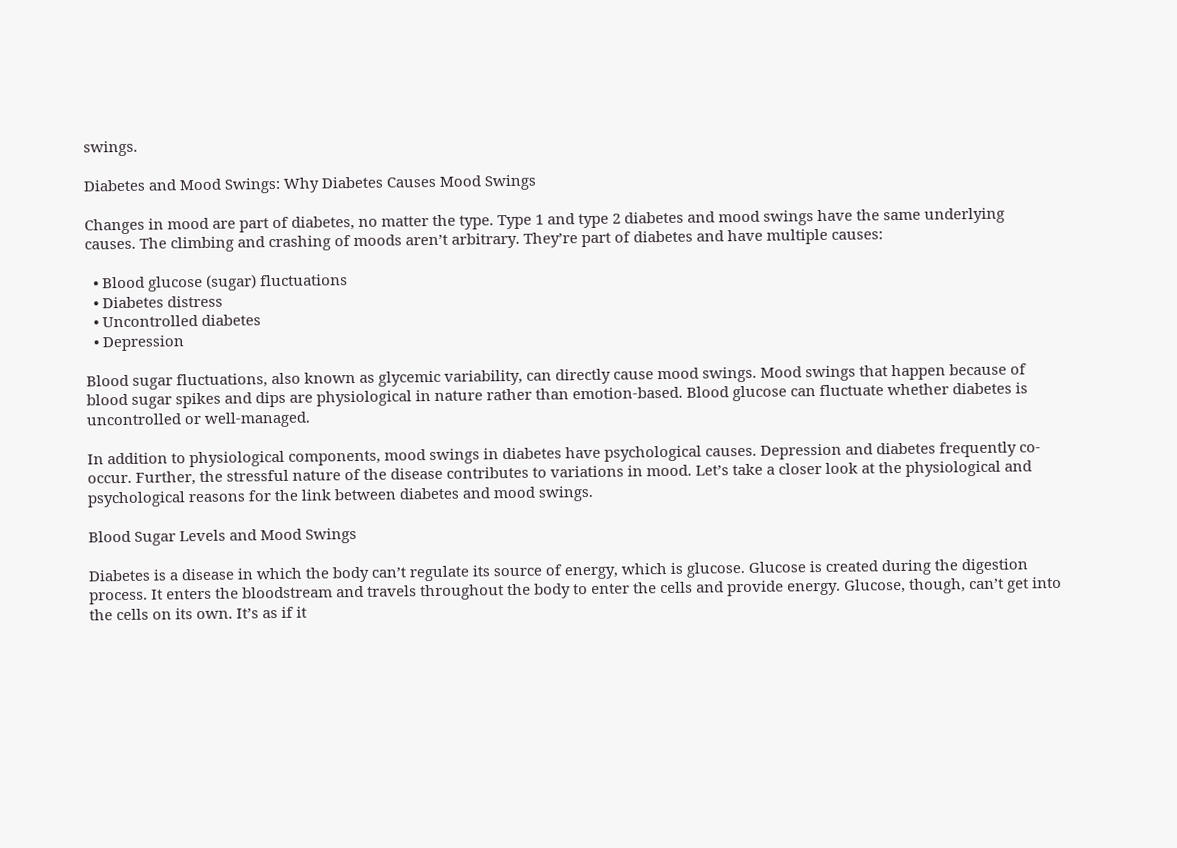swings.

Diabetes and Mood Swings: Why Diabetes Causes Mood Swings

Changes in mood are part of diabetes, no matter the type. Type 1 and type 2 diabetes and mood swings have the same underlying causes. The climbing and crashing of moods aren’t arbitrary. They’re part of diabetes and have multiple causes:

  • Blood glucose (sugar) fluctuations
  • Diabetes distress
  • Uncontrolled diabetes
  • Depression

Blood sugar fluctuations, also known as glycemic variability, can directly cause mood swings. Mood swings that happen because of blood sugar spikes and dips are physiological in nature rather than emotion-based. Blood glucose can fluctuate whether diabetes is uncontrolled or well-managed.

In addition to physiological components, mood swings in diabetes have psychological causes. Depression and diabetes frequently co-occur. Further, the stressful nature of the disease contributes to variations in mood. Let’s take a closer look at the physiological and psychological reasons for the link between diabetes and mood swings.

Blood Sugar Levels and Mood Swings

Diabetes is a disease in which the body can’t regulate its source of energy, which is glucose. Glucose is created during the digestion process. It enters the bloodstream and travels throughout the body to enter the cells and provide energy. Glucose, though, can’t get into the cells on its own. It’s as if it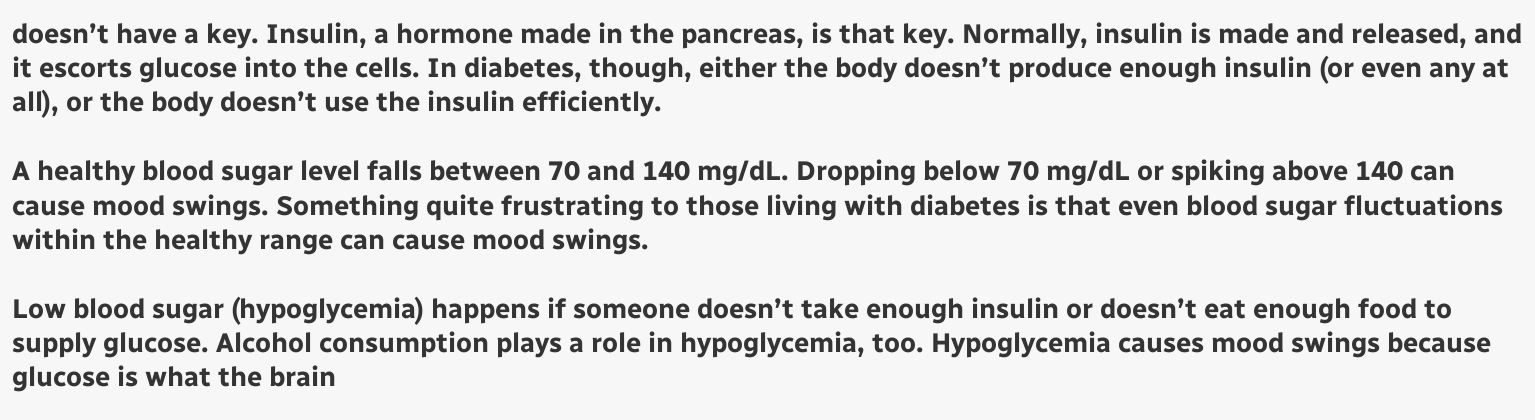doesn’t have a key. Insulin, a hormone made in the pancreas, is that key. Normally, insulin is made and released, and it escorts glucose into the cells. In diabetes, though, either the body doesn’t produce enough insulin (or even any at all), or the body doesn’t use the insulin efficiently.

A healthy blood sugar level falls between 70 and 140 mg/dL. Dropping below 70 mg/dL or spiking above 140 can cause mood swings. Something quite frustrating to those living with diabetes is that even blood sugar fluctuations within the healthy range can cause mood swings.

Low blood sugar (hypoglycemia) happens if someone doesn’t take enough insulin or doesn’t eat enough food to supply glucose. Alcohol consumption plays a role in hypoglycemia, too. Hypoglycemia causes mood swings because glucose is what the brain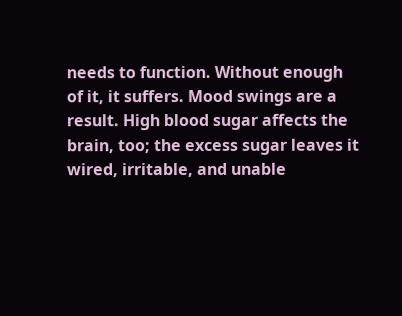needs to function. Without enough of it, it suffers. Mood swings are a result. High blood sugar affects the brain, too; the excess sugar leaves it wired, irritable, and unable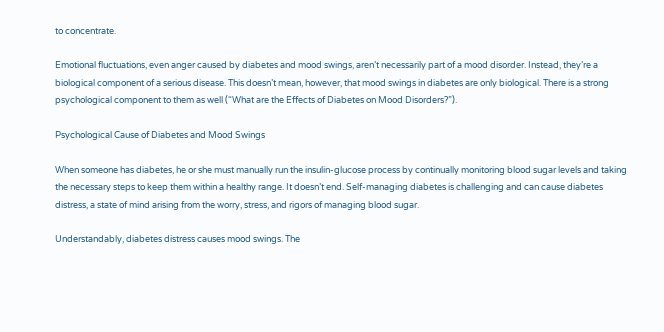to concentrate.

Emotional fluctuations, even anger caused by diabetes and mood swings, aren’t necessarily part of a mood disorder. Instead, they’re a biological component of a serious disease. This doesn’t mean, however, that mood swings in diabetes are only biological. There is a strong psychological component to them as well (“What are the Effects of Diabetes on Mood Disorders?”).

Psychological Cause of Diabetes and Mood Swings

When someone has diabetes, he or she must manually run the insulin-glucose process by continually monitoring blood sugar levels and taking the necessary steps to keep them within a healthy range. It doesn’t end. Self-managing diabetes is challenging and can cause diabetes distress, a state of mind arising from the worry, stress, and rigors of managing blood sugar.

Understandably, diabetes distress causes mood swings. The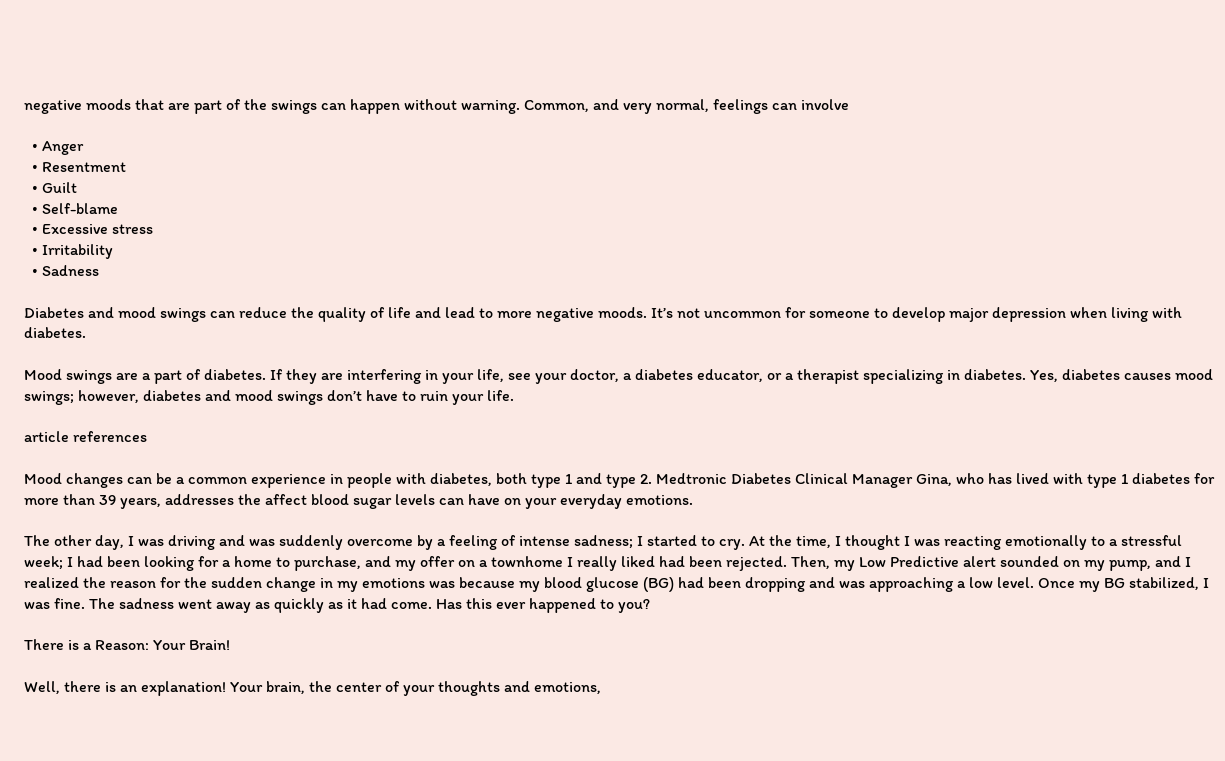negative moods that are part of the swings can happen without warning. Common, and very normal, feelings can involve

  • Anger
  • Resentment
  • Guilt
  • Self-blame
  • Excessive stress
  • Irritability
  • Sadness

Diabetes and mood swings can reduce the quality of life and lead to more negative moods. It’s not uncommon for someone to develop major depression when living with diabetes.

Mood swings are a part of diabetes. If they are interfering in your life, see your doctor, a diabetes educator, or a therapist specializing in diabetes. Yes, diabetes causes mood swings; however, diabetes and mood swings don’t have to ruin your life.

article references

Mood changes can be a common experience in people with diabetes, both type 1 and type 2. Medtronic Diabetes Clinical Manager Gina, who has lived with type 1 diabetes for more than 39 years, addresses the affect blood sugar levels can have on your everyday emotions.

The other day, I was driving and was suddenly overcome by a feeling of intense sadness; I started to cry. At the time, I thought I was reacting emotionally to a stressful week; I had been looking for a home to purchase, and my offer on a townhome I really liked had been rejected. Then, my Low Predictive alert sounded on my pump, and I realized the reason for the sudden change in my emotions was because my blood glucose (BG) had been dropping and was approaching a low level. Once my BG stabilized, I was fine. The sadness went away as quickly as it had come. Has this ever happened to you?

There is a Reason: Your Brain!

Well, there is an explanation! Your brain, the center of your thoughts and emotions,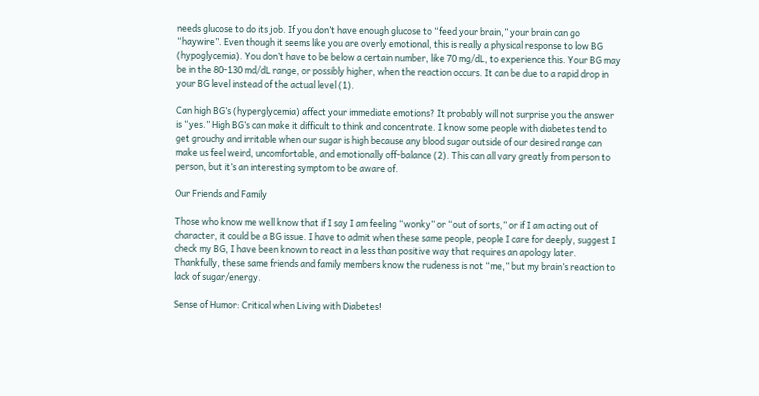needs glucose to do its job. If you don’t have enough glucose to “feed your brain,” your brain can go “haywire”. Even though it seems like you are overly emotional, this is really a physical response to low BG (hypoglycemia). You don’t have to be below a certain number, like 70 mg/dL, to experience this. Your BG may be in the 80-130 md/dL range, or possibly higher, when the reaction occurs. It can be due to a rapid drop in your BG level instead of the actual level (1).

Can high BG’s (hyperglycemia) affect your immediate emotions? It probably will not surprise you the answer is “yes.” High BG’s can make it difficult to think and concentrate. I know some people with diabetes tend to get grouchy and irritable when our sugar is high because any blood sugar outside of our desired range can make us feel weird, uncomfortable, and emotionally off-balance (2). This can all vary greatly from person to person, but it’s an interesting symptom to be aware of.

Our Friends and Family

Those who know me well know that if I say I am feeling “wonky” or “out of sorts,” or if I am acting out of character, it could be a BG issue. I have to admit when these same people, people I care for deeply, suggest I check my BG, I have been known to react in a less than positive way that requires an apology later. Thankfully, these same friends and family members know the rudeness is not “me,” but my brain’s reaction to lack of sugar/energy.

Sense of Humor: Critical when Living with Diabetes!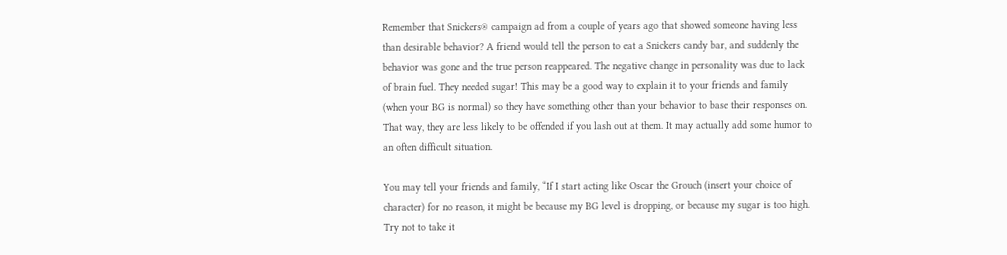Remember that Snickers® campaign ad from a couple of years ago that showed someone having less than desirable behavior? A friend would tell the person to eat a Snickers candy bar, and suddenly the behavior was gone and the true person reappeared. The negative change in personality was due to lack of brain fuel. They needed sugar! This may be a good way to explain it to your friends and family (when your BG is normal) so they have something other than your behavior to base their responses on. That way, they are less likely to be offended if you lash out at them. It may actually add some humor to an often difficult situation.

You may tell your friends and family, “If I start acting like Oscar the Grouch (insert your choice of character) for no reason, it might be because my BG level is dropping, or because my sugar is too high. Try not to take it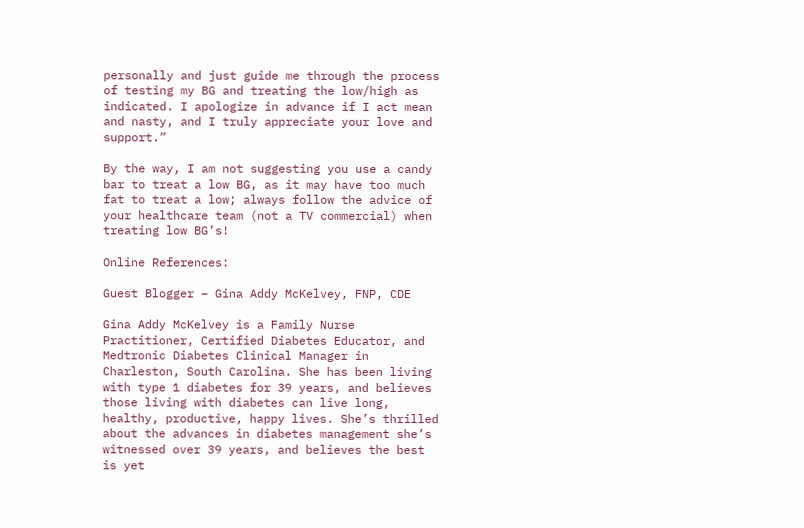personally and just guide me through the process of testing my BG and treating the low/high as indicated. I apologize in advance if I act mean and nasty, and I truly appreciate your love and support.”

By the way, I am not suggesting you use a candy bar to treat a low BG, as it may have too much fat to treat a low; always follow the advice of your healthcare team (not a TV commercial) when treating low BG’s!

Online References:

Guest Blogger – Gina Addy McKelvey, FNP, CDE

Gina Addy McKelvey is a Family Nurse Practitioner, Certified Diabetes Educator, and Medtronic Diabetes Clinical Manager in Charleston, South Carolina. She has been living with type 1 diabetes for 39 years, and believes those living with diabetes can live long, healthy, productive, happy lives. She’s thrilled about the advances in diabetes management she’s witnessed over 39 years, and believes the best is yet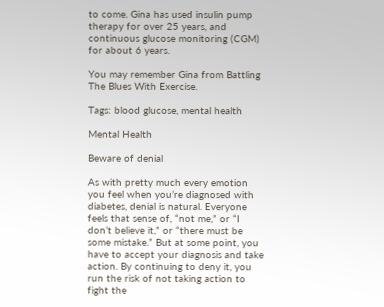to come. Gina has used insulin pump therapy for over 25 years, and continuous glucose monitoring (CGM) for about 6 years.

You may remember Gina from Battling The Blues With Exercise.

Tags: blood glucose, mental health

Mental Health

Beware of denial

As with pretty much every emotion you feel when you’re diagnosed with diabetes, denial is natural. Everyone feels that sense of, “not me,” or “I don’t believe it,” or “there must be some mistake.” But at some point, you have to accept your diagnosis and take action. By continuing to deny it, you run the risk of not taking action to fight the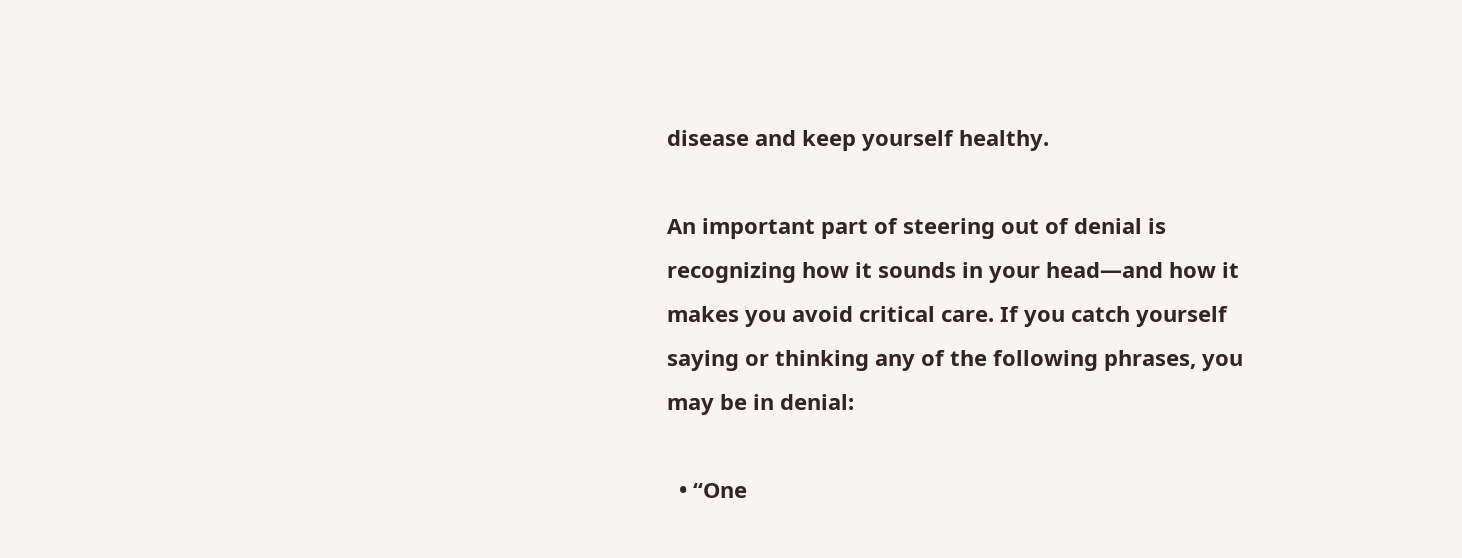disease and keep yourself healthy.

An important part of steering out of denial is recognizing how it sounds in your head—and how it makes you avoid critical care. If you catch yourself saying or thinking any of the following phrases, you may be in denial:

  • “One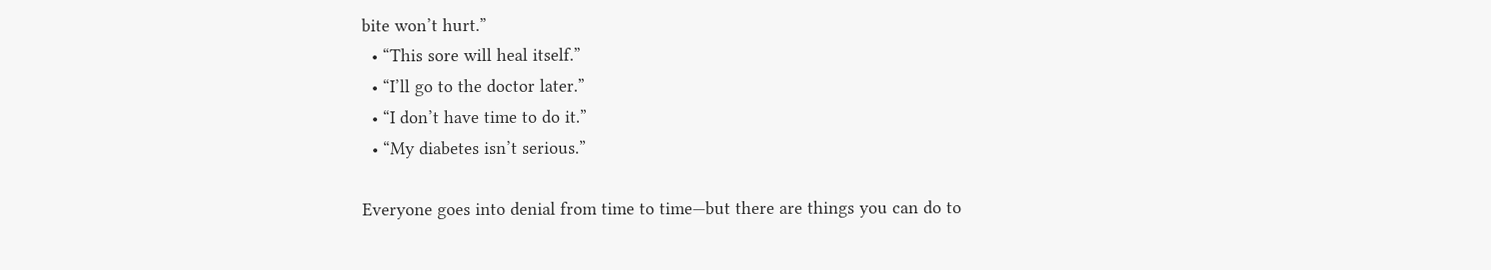bite won’t hurt.”
  • “This sore will heal itself.”
  • “I’ll go to the doctor later.”
  • “I don’t have time to do it.”
  • “My diabetes isn’t serious.”

Everyone goes into denial from time to time—but there are things you can do to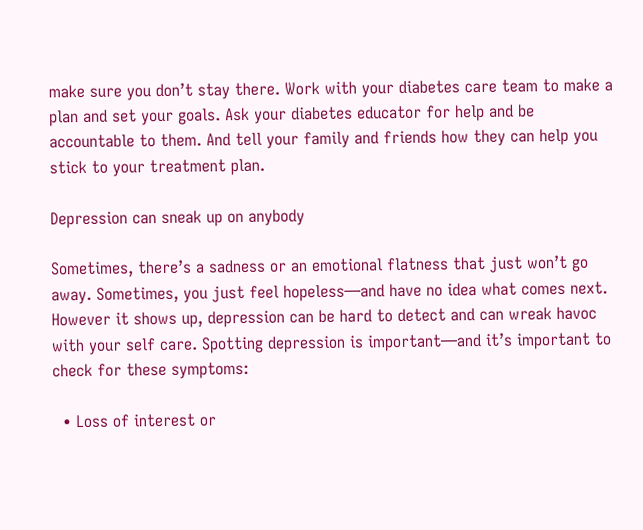make sure you don’t stay there. Work with your diabetes care team to make a plan and set your goals. Ask your diabetes educator for help and be accountable to them. And tell your family and friends how they can help you stick to your treatment plan.

Depression can sneak up on anybody

Sometimes, there’s a sadness or an emotional flatness that just won’t go away. Sometimes, you just feel hopeless—and have no idea what comes next. However it shows up, depression can be hard to detect and can wreak havoc with your self care. Spotting depression is important—and it’s important to check for these symptoms:

  • Loss of interest or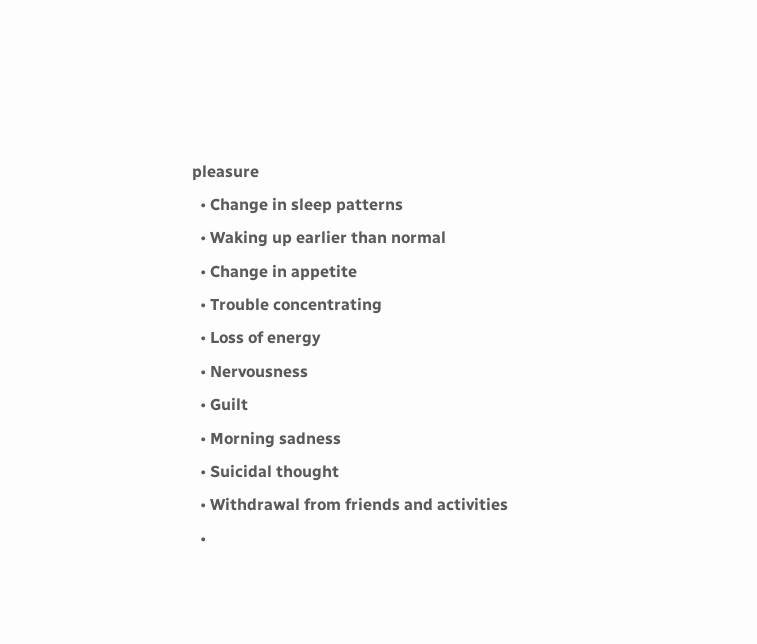pleasure
  • Change in sleep patterns
  • Waking up earlier than normal
  • Change in appetite
  • Trouble concentrating
  • Loss of energy
  • Nervousness
  • Guilt
  • Morning sadness
  • Suicidal thought
  • Withdrawal from friends and activities
  •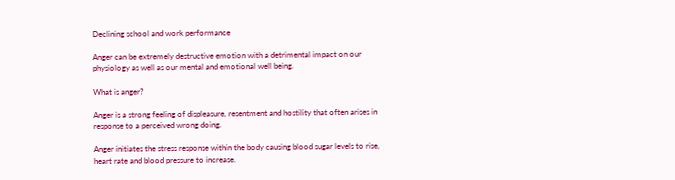Declining school and work performance

Anger can be extremely destructive emotion with a detrimental impact on our physiology as well as our mental and emotional well being.

What is anger?

Anger is a strong feeling of displeasure, resentment and hostility that often arises in response to a perceived wrong doing.

Anger initiates the stress response within the body causing blood sugar levels to rise, heart rate and blood pressure to increase.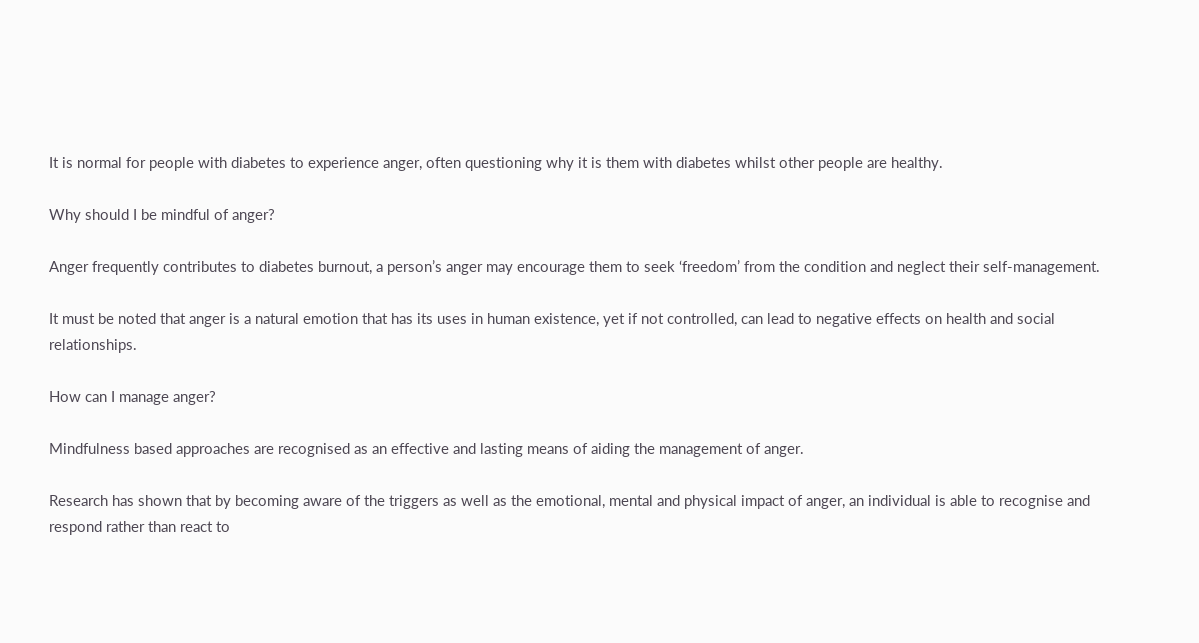It is normal for people with diabetes to experience anger, often questioning why it is them with diabetes whilst other people are healthy.

Why should I be mindful of anger?

Anger frequently contributes to diabetes burnout, a person’s anger may encourage them to seek ‘freedom’ from the condition and neglect their self-management.

It must be noted that anger is a natural emotion that has its uses in human existence, yet if not controlled, can lead to negative effects on health and social relationships.

How can I manage anger?

Mindfulness based approaches are recognised as an effective and lasting means of aiding the management of anger.

Research has shown that by becoming aware of the triggers as well as the emotional, mental and physical impact of anger, an individual is able to recognise and respond rather than react to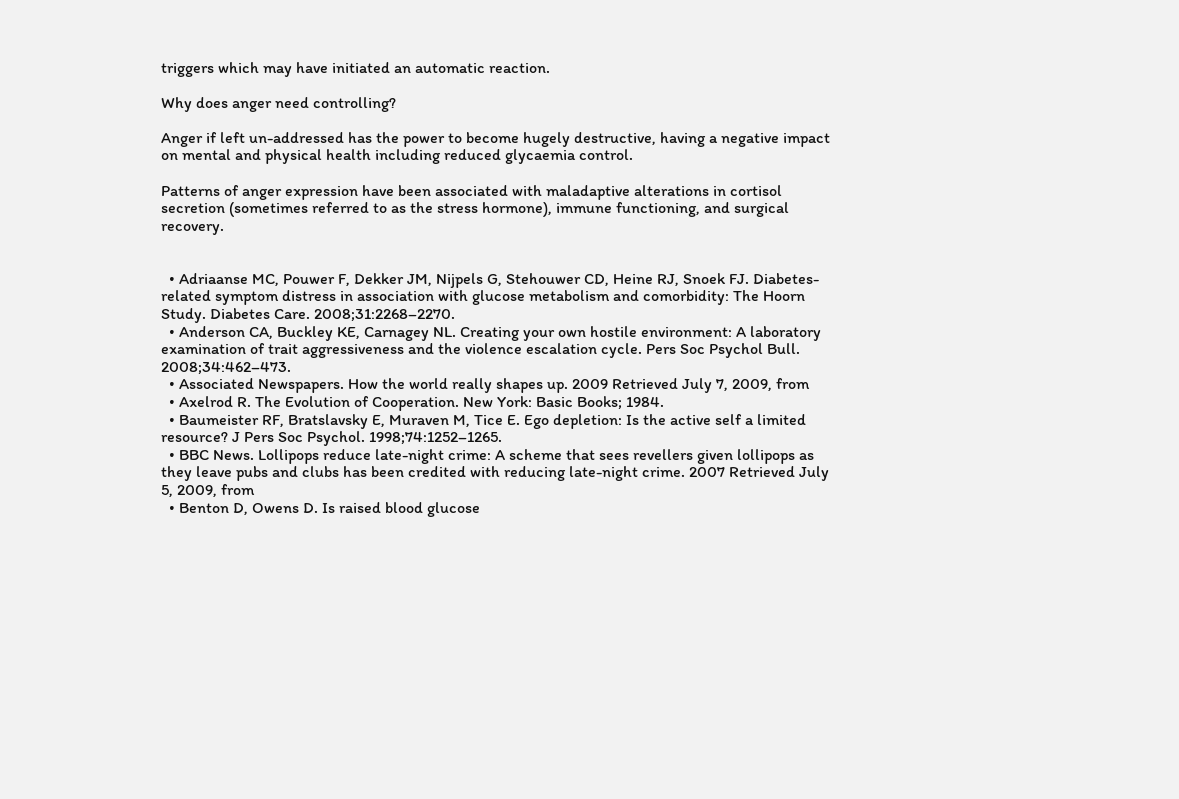triggers which may have initiated an automatic reaction.

Why does anger need controlling?

Anger if left un-addressed has the power to become hugely destructive, having a negative impact on mental and physical health including reduced glycaemia control.

Patterns of anger expression have been associated with maladaptive alterations in cortisol secretion (sometimes referred to as the stress hormone), immune functioning, and surgical recovery.


  • Adriaanse MC, Pouwer F, Dekker JM, Nijpels G, Stehouwer CD, Heine RJ, Snoek FJ. Diabetes-related symptom distress in association with glucose metabolism and comorbidity: The Hoorn Study. Diabetes Care. 2008;31:2268–2270.
  • Anderson CA, Buckley KE, Carnagey NL. Creating your own hostile environment: A laboratory examination of trait aggressiveness and the violence escalation cycle. Pers Soc Psychol Bull. 2008;34:462–473.
  • Associated Newspapers. How the world really shapes up. 2009 Retrieved July 7, 2009, from
  • Axelrod R. The Evolution of Cooperation. New York: Basic Books; 1984.
  • Baumeister RF, Bratslavsky E, Muraven M, Tice E. Ego depletion: Is the active self a limited resource? J Pers Soc Psychol. 1998;74:1252–1265.
  • BBC News. Lollipops reduce late-night crime: A scheme that sees revellers given lollipops as they leave pubs and clubs has been credited with reducing late-night crime. 2007 Retrieved July 5, 2009, from
  • Benton D, Owens D. Is raised blood glucose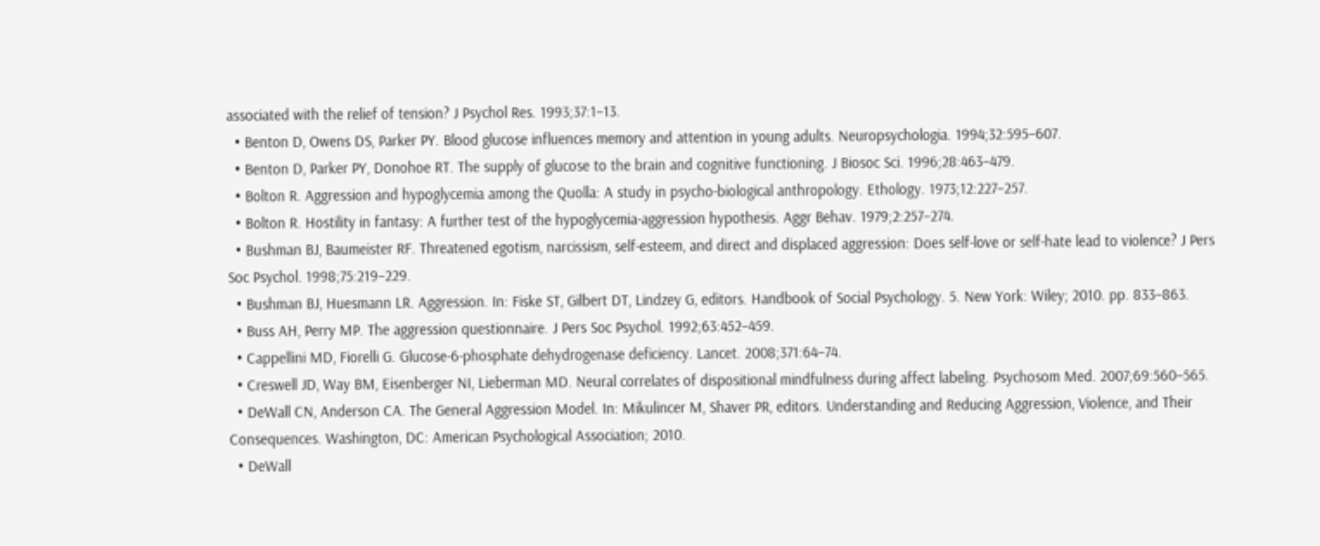associated with the relief of tension? J Psychol Res. 1993;37:1–13.
  • Benton D, Owens DS, Parker PY. Blood glucose influences memory and attention in young adults. Neuropsychologia. 1994;32:595–607.
  • Benton D, Parker PY, Donohoe RT. The supply of glucose to the brain and cognitive functioning. J Biosoc Sci. 1996;28:463–479.
  • Bolton R. Aggression and hypoglycemia among the Quolla: A study in psycho-biological anthropology. Ethology. 1973;12:227–257.
  • Bolton R. Hostility in fantasy: A further test of the hypoglycemia-aggression hypothesis. Aggr Behav. 1979;2:257–274.
  • Bushman BJ, Baumeister RF. Threatened egotism, narcissism, self-esteem, and direct and displaced aggression: Does self-love or self-hate lead to violence? J Pers Soc Psychol. 1998;75:219–229.
  • Bushman BJ, Huesmann LR. Aggression. In: Fiske ST, Gilbert DT, Lindzey G, editors. Handbook of Social Psychology. 5. New York: Wiley; 2010. pp. 833–863.
  • Buss AH, Perry MP. The aggression questionnaire. J Pers Soc Psychol. 1992;63:452–459.
  • Cappellini MD, Fiorelli G. Glucose-6-phosphate dehydrogenase deficiency. Lancet. 2008;371:64–74.
  • Creswell JD, Way BM, Eisenberger NI, Lieberman MD. Neural correlates of dispositional mindfulness during affect labeling. Psychosom Med. 2007;69:560–565.
  • DeWall CN, Anderson CA. The General Aggression Model. In: Mikulincer M, Shaver PR, editors. Understanding and Reducing Aggression, Violence, and Their Consequences. Washington, DC: American Psychological Association; 2010.
  • DeWall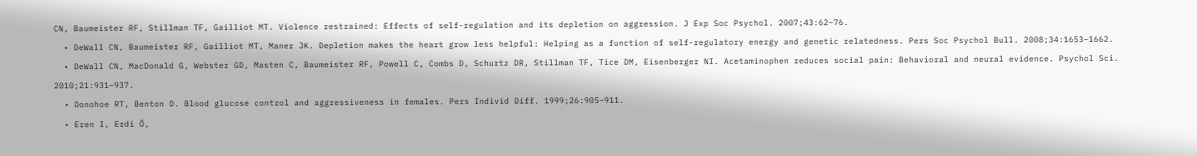CN, Baumeister RF, Stillman TF, Gailliot MT. Violence restrained: Effects of self-regulation and its depletion on aggression. J Exp Soc Psychol. 2007;43:62–76.
  • DeWall CN, Baumeister RF, Gailliot MT, Maner JK. Depletion makes the heart grow less helpful: Helping as a function of self-regulatory energy and genetic relatedness. Pers Soc Psychol Bull. 2008;34:1653–1662.
  • DeWall CN, MacDonald G, Webster GD, Masten C, Baumeister RF, Powell C, Combs D, Schurtz DR, Stillman TF, Tice DM, Eisenberger NI. Acetaminophen reduces social pain: Behavioral and neural evidence. Psychol Sci. 2010;21:931–937.
  • Donohoe RT, Benton D. Blood glucose control and aggressiveness in females. Pers Individ Diff. 1999;26:905–911.
  • Eren I, Erdi Ö,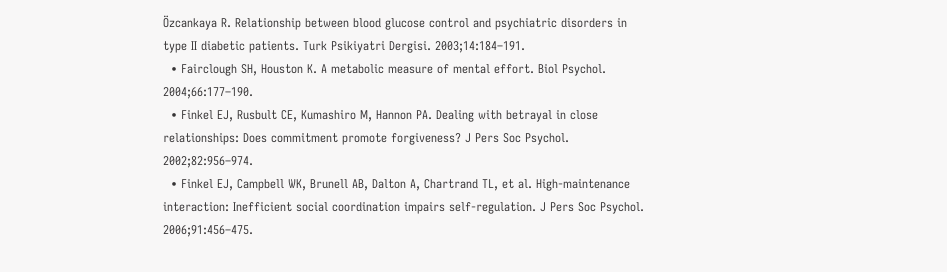Özcankaya R. Relationship between blood glucose control and psychiatric disorders in type II diabetic patients. Turk Psikiyatri Dergisi. 2003;14:184–191.
  • Fairclough SH, Houston K. A metabolic measure of mental effort. Biol Psychol. 2004;66:177–190.
  • Finkel EJ, Rusbult CE, Kumashiro M, Hannon PA. Dealing with betrayal in close relationships: Does commitment promote forgiveness? J Pers Soc Psychol. 2002;82:956–974.
  • Finkel EJ, Campbell WK, Brunell AB, Dalton A, Chartrand TL, et al. High-maintenance interaction: Inefficient social coordination impairs self-regulation. J Pers Soc Psychol. 2006;91:456–475.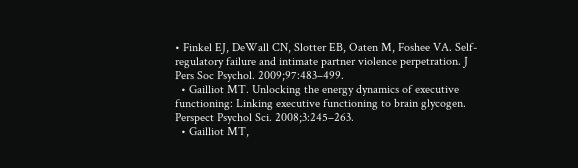• Finkel EJ, DeWall CN, Slotter EB, Oaten M, Foshee VA. Self-regulatory failure and intimate partner violence perpetration. J Pers Soc Psychol. 2009;97:483–499.
  • Gailliot MT. Unlocking the energy dynamics of executive functioning: Linking executive functioning to brain glycogen. Perspect Psychol Sci. 2008;3:245–263.
  • Gailliot MT,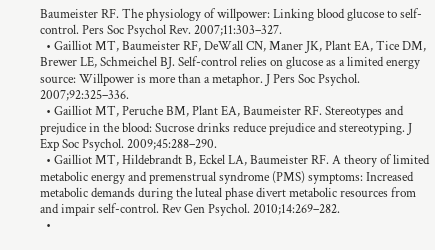Baumeister RF. The physiology of willpower: Linking blood glucose to self-control. Pers Soc Psychol Rev. 2007;11:303–327.
  • Gailliot MT, Baumeister RF, DeWall CN, Maner JK, Plant EA, Tice DM, Brewer LE, Schmeichel BJ. Self-control relies on glucose as a limited energy source: Willpower is more than a metaphor. J Pers Soc Psychol. 2007;92:325–336.
  • Gailliot MT, Peruche BM, Plant EA, Baumeister RF. Stereotypes and prejudice in the blood: Sucrose drinks reduce prejudice and stereotyping. J Exp Soc Psychol. 2009;45:288–290.
  • Gailliot MT, Hildebrandt B, Eckel LA, Baumeister RF. A theory of limited metabolic energy and premenstrual syndrome (PMS) symptoms: Increased metabolic demands during the luteal phase divert metabolic resources from and impair self-control. Rev Gen Psychol. 2010;14:269–282.
  •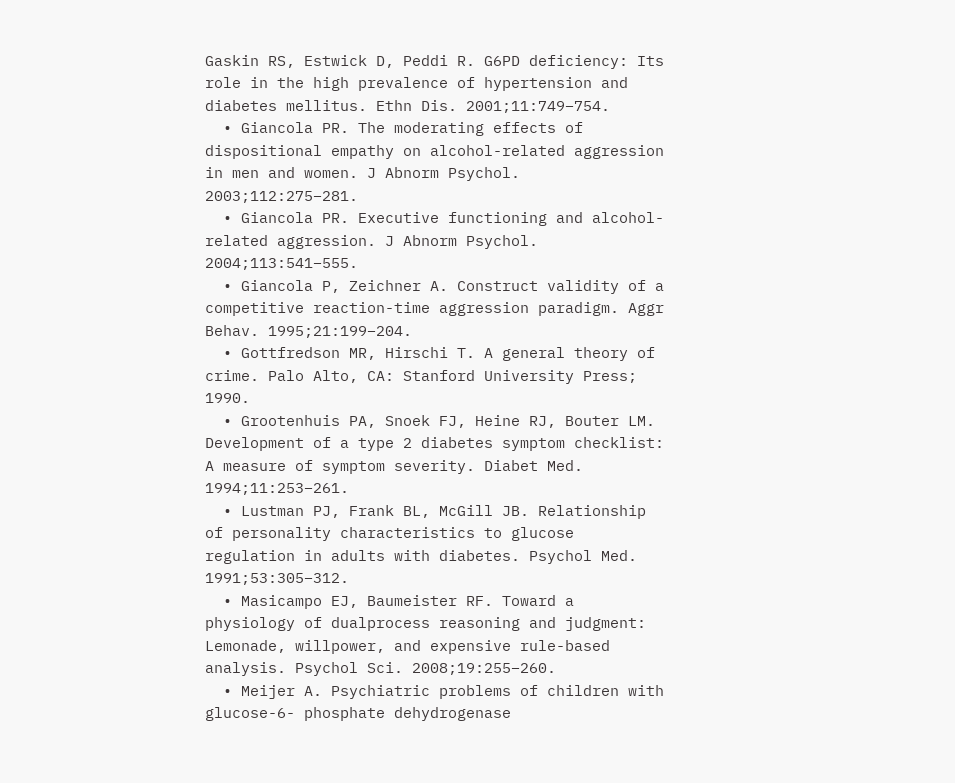Gaskin RS, Estwick D, Peddi R. G6PD deficiency: Its role in the high prevalence of hypertension and diabetes mellitus. Ethn Dis. 2001;11:749–754.
  • Giancola PR. The moderating effects of dispositional empathy on alcohol-related aggression in men and women. J Abnorm Psychol. 2003;112:275–281.
  • Giancola PR. Executive functioning and alcohol-related aggression. J Abnorm Psychol. 2004;113:541–555.
  • Giancola P, Zeichner A. Construct validity of a competitive reaction-time aggression paradigm. Aggr Behav. 1995;21:199–204.
  • Gottfredson MR, Hirschi T. A general theory of crime. Palo Alto, CA: Stanford University Press; 1990.
  • Grootenhuis PA, Snoek FJ, Heine RJ, Bouter LM. Development of a type 2 diabetes symptom checklist: A measure of symptom severity. Diabet Med. 1994;11:253–261.
  • Lustman PJ, Frank BL, McGill JB. Relationship of personality characteristics to glucose regulation in adults with diabetes. Psychol Med. 1991;53:305–312.
  • Masicampo EJ, Baumeister RF. Toward a physiology of dualprocess reasoning and judgment: Lemonade, willpower, and expensive rule-based analysis. Psychol Sci. 2008;19:255–260.
  • Meijer A. Psychiatric problems of children with glucose-6- phosphate dehydrogenase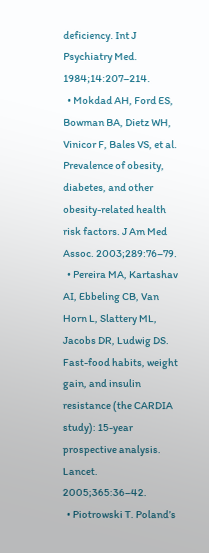deficiency. Int J Psychiatry Med. 1984;14:207–214.
  • Mokdad AH, Ford ES, Bowman BA, Dietz WH, Vinicor F, Bales VS, et al. Prevalence of obesity, diabetes, and other obesity-related health risk factors. J Am Med Assoc. 2003;289:76–79.
  • Pereira MA, Kartashav AI, Ebbeling CB, Van Horn L, Slattery ML, Jacobs DR, Ludwig DS. Fast-food habits, weight gain, and insulin resistance (the CARDIA study): 15-year prospective analysis. Lancet. 2005;365:36–42.
  • Piotrowski T. Poland’s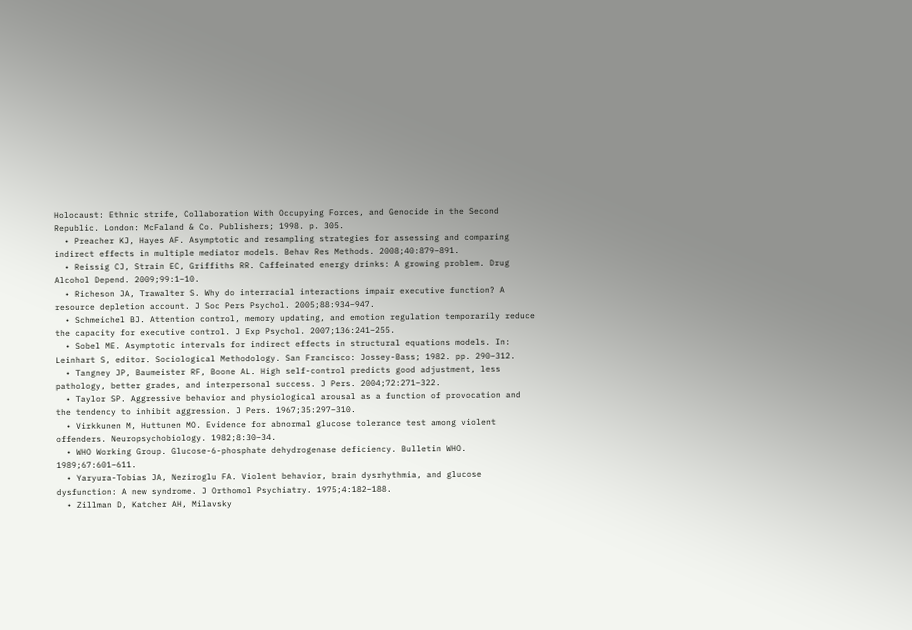Holocaust: Ethnic strife, Collaboration With Occupying Forces, and Genocide in the Second Republic. London: McFaland & Co. Publishers; 1998. p. 305.
  • Preacher KJ, Hayes AF. Asymptotic and resampling strategies for assessing and comparing indirect effects in multiple mediator models. Behav Res Methods. 2008;40:879–891.
  • Reissig CJ, Strain EC, Griffiths RR. Caffeinated energy drinks: A growing problem. Drug Alcohol Depend. 2009;99:1–10.
  • Richeson JA, Trawalter S. Why do interracial interactions impair executive function? A resource depletion account. J Soc Pers Psychol. 2005;88:934–947.
  • Schmeichel BJ. Attention control, memory updating, and emotion regulation temporarily reduce the capacity for executive control. J Exp Psychol. 2007;136:241–255.
  • Sobel ME. Asymptotic intervals for indirect effects in structural equations models. In: Leinhart S, editor. Sociological Methodology. San Francisco: Jossey-Bass; 1982. pp. 290–312.
  • Tangney JP, Baumeister RF, Boone AL. High self-control predicts good adjustment, less pathology, better grades, and interpersonal success. J Pers. 2004;72:271–322.
  • Taylor SP. Aggressive behavior and physiological arousal as a function of provocation and the tendency to inhibit aggression. J Pers. 1967;35:297–310.
  • Virkkunen M, Huttunen MO. Evidence for abnormal glucose tolerance test among violent offenders. Neuropsychobiology. 1982;8:30–34.
  • WHO Working Group. Glucose-6-phosphate dehydrogenase deficiency. Bulletin WHO. 1989;67:601–611.
  • Yaryura-Tobias JA, Neziroglu FA. Violent behavior, brain dysrhythmia, and glucose dysfunction: A new syndrome. J Orthomol Psychiatry. 1975;4:182–188.
  • Zillman D, Katcher AH, Milavsky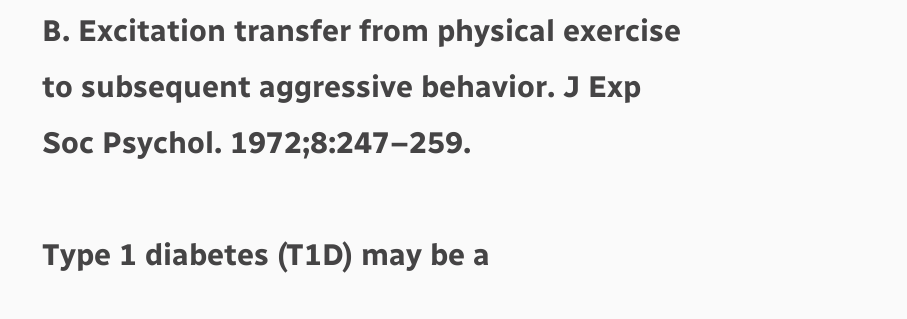B. Excitation transfer from physical exercise to subsequent aggressive behavior. J Exp Soc Psychol. 1972;8:247–259.

Type 1 diabetes (T1D) may be a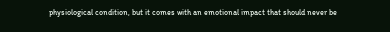physiological condition, but it comes with an emotional impact that should never be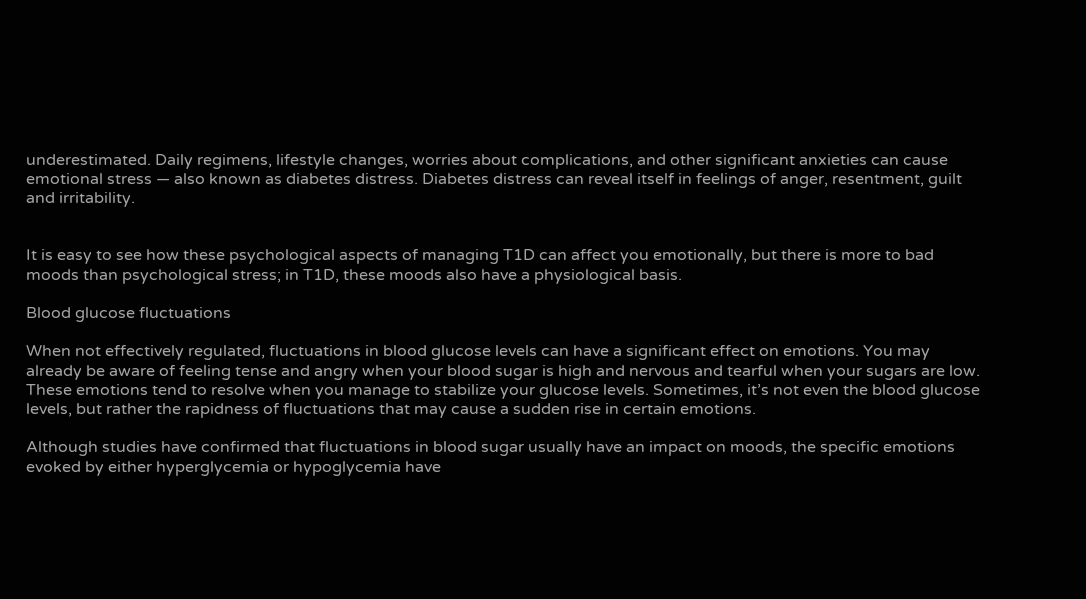underestimated. Daily regimens, lifestyle changes, worries about complications, and other significant anxieties can cause emotional stress — also known as diabetes distress. Diabetes distress can reveal itself in feelings of anger, resentment, guilt and irritability.


It is easy to see how these psychological aspects of managing T1D can affect you emotionally, but there is more to bad moods than psychological stress; in T1D, these moods also have a physiological basis.

Blood glucose fluctuations

When not effectively regulated, fluctuations in blood glucose levels can have a significant effect on emotions. You may already be aware of feeling tense and angry when your blood sugar is high and nervous and tearful when your sugars are low. These emotions tend to resolve when you manage to stabilize your glucose levels. Sometimes, it’s not even the blood glucose levels, but rather the rapidness of fluctuations that may cause a sudden rise in certain emotions.

Although studies have confirmed that fluctuations in blood sugar usually have an impact on moods, the specific emotions evoked by either hyperglycemia or hypoglycemia have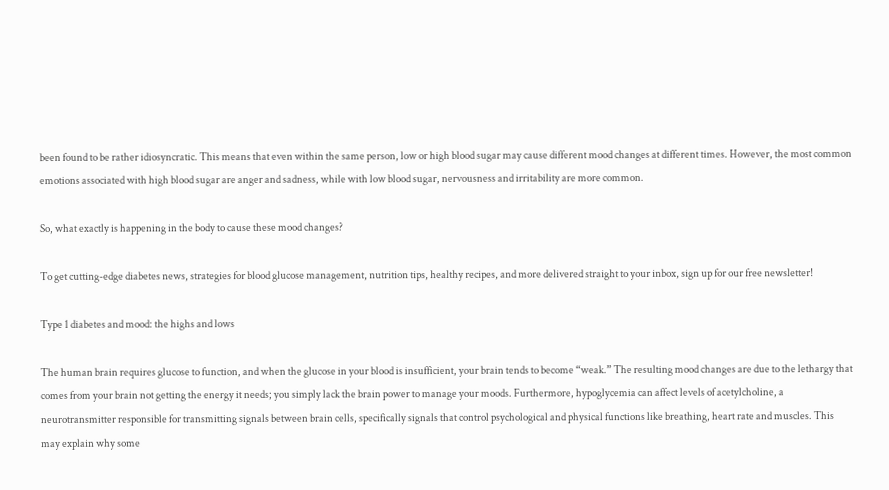been found to be rather idiosyncratic. This means that even within the same person, low or high blood sugar may cause different mood changes at different times. However, the most common emotions associated with high blood sugar are anger and sadness, while with low blood sugar, nervousness and irritability are more common.

So, what exactly is happening in the body to cause these mood changes?

To get cutting-edge diabetes news, strategies for blood glucose management, nutrition tips, healthy recipes, and more delivered straight to your inbox, sign up for our free newsletter!

Type 1 diabetes and mood: the highs and lows

The human brain requires glucose to function, and when the glucose in your blood is insufficient, your brain tends to become “weak.” The resulting mood changes are due to the lethargy that comes from your brain not getting the energy it needs; you simply lack the brain power to manage your moods. Furthermore, hypoglycemia can affect levels of acetylcholine, a neurotransmitter responsible for transmitting signals between brain cells, specifically signals that control psychological and physical functions like breathing, heart rate and muscles. This may explain why some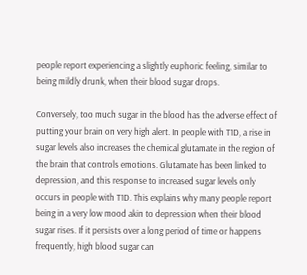people report experiencing a slightly euphoric feeling, similar to being mildly drunk, when their blood sugar drops.

Conversely, too much sugar in the blood has the adverse effect of putting your brain on very high alert. In people with T1D, a rise in sugar levels also increases the chemical glutamate in the region of the brain that controls emotions. Glutamate has been linked to depression, and this response to increased sugar levels only occurs in people with T1D. This explains why many people report being in a very low mood akin to depression when their blood sugar rises. If it persists over a long period of time or happens frequently, high blood sugar can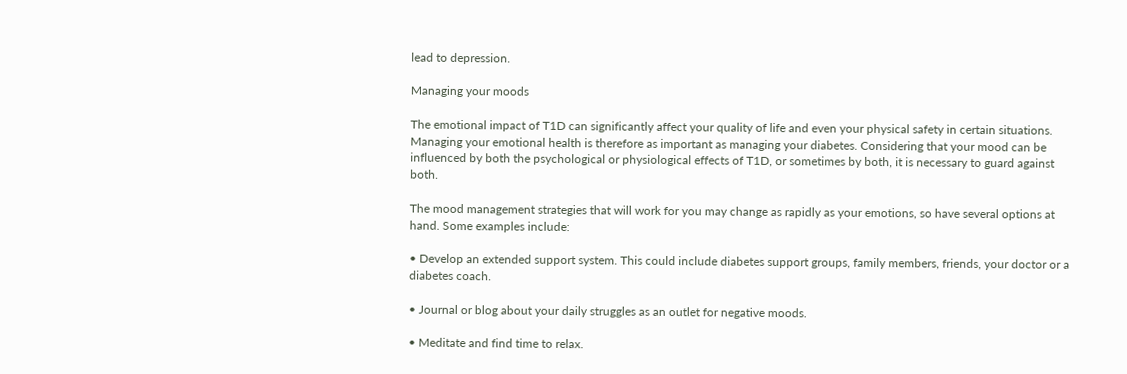lead to depression.

Managing your moods

The emotional impact of T1D can significantly affect your quality of life and even your physical safety in certain situations. Managing your emotional health is therefore as important as managing your diabetes. Considering that your mood can be influenced by both the psychological or physiological effects of T1D, or sometimes by both, it is necessary to guard against both.

The mood management strategies that will work for you may change as rapidly as your emotions, so have several options at hand. Some examples include:

• Develop an extended support system. This could include diabetes support groups, family members, friends, your doctor or a diabetes coach.

• Journal or blog about your daily struggles as an outlet for negative moods.

• Meditate and find time to relax.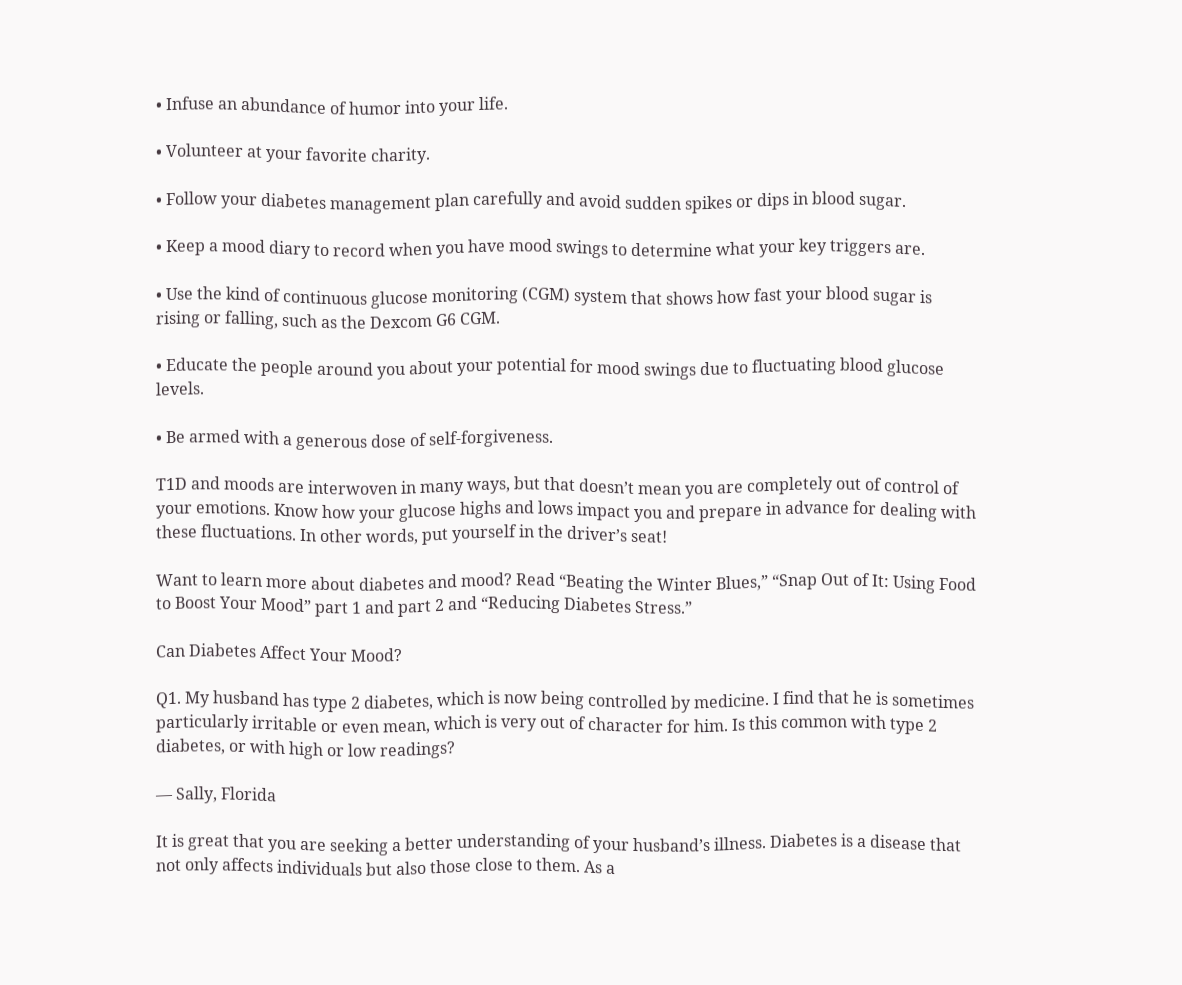• Infuse an abundance of humor into your life.

• Volunteer at your favorite charity.

• Follow your diabetes management plan carefully and avoid sudden spikes or dips in blood sugar.

• Keep a mood diary to record when you have mood swings to determine what your key triggers are.

• Use the kind of continuous glucose monitoring (CGM) system that shows how fast your blood sugar is rising or falling, such as the Dexcom G6 CGM.

• Educate the people around you about your potential for mood swings due to fluctuating blood glucose levels.

• Be armed with a generous dose of self-forgiveness.

T1D and moods are interwoven in many ways, but that doesn’t mean you are completely out of control of your emotions. Know how your glucose highs and lows impact you and prepare in advance for dealing with these fluctuations. In other words, put yourself in the driver’s seat!

Want to learn more about diabetes and mood? Read “Beating the Winter Blues,” “Snap Out of It: Using Food to Boost Your Mood” part 1 and part 2 and “Reducing Diabetes Stress.”

Can Diabetes Affect Your Mood?

Q1. My husband has type 2 diabetes, which is now being controlled by medicine. I find that he is sometimes particularly irritable or even mean, which is very out of character for him. Is this common with type 2 diabetes, or with high or low readings?

— Sally, Florida

It is great that you are seeking a better understanding of your husband’s illness. Diabetes is a disease that not only affects individuals but also those close to them. As a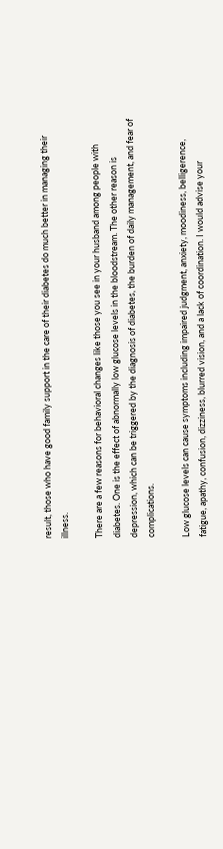result, those who have good family support in the care of their diabetes do much better in managing their illness.

There are a few reasons for behavioral changes like those you see in your husband among people with diabetes. One is the effect of abnormally low glucose levels in the bloodstream. The other reason is depression, which can be triggered by the diagnosis of diabetes, the burden of daily management, and fear of complications.

Low glucose levels can cause symptoms including impaired judgment, anxiety, moodiness, belligerence, fatigue, apathy, confusion, dizziness, blurred vision, and a lack of coordination. I would advise your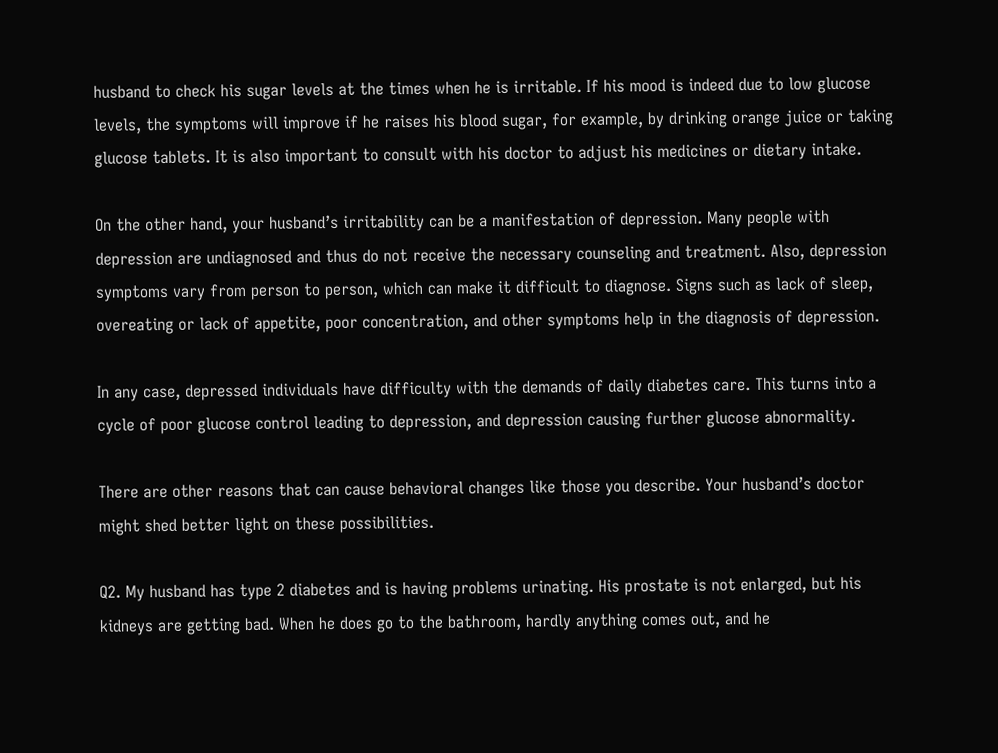husband to check his sugar levels at the times when he is irritable. If his mood is indeed due to low glucose levels, the symptoms will improve if he raises his blood sugar, for example, by drinking orange juice or taking glucose tablets. It is also important to consult with his doctor to adjust his medicines or dietary intake.

On the other hand, your husband’s irritability can be a manifestation of depression. Many people with depression are undiagnosed and thus do not receive the necessary counseling and treatment. Also, depression symptoms vary from person to person, which can make it difficult to diagnose. Signs such as lack of sleep, overeating or lack of appetite, poor concentration, and other symptoms help in the diagnosis of depression.

In any case, depressed individuals have difficulty with the demands of daily diabetes care. This turns into a cycle of poor glucose control leading to depression, and depression causing further glucose abnormality.

There are other reasons that can cause behavioral changes like those you describe. Your husband’s doctor might shed better light on these possibilities.

Q2. My husband has type 2 diabetes and is having problems urinating. His prostate is not enlarged, but his kidneys are getting bad. When he does go to the bathroom, hardly anything comes out, and he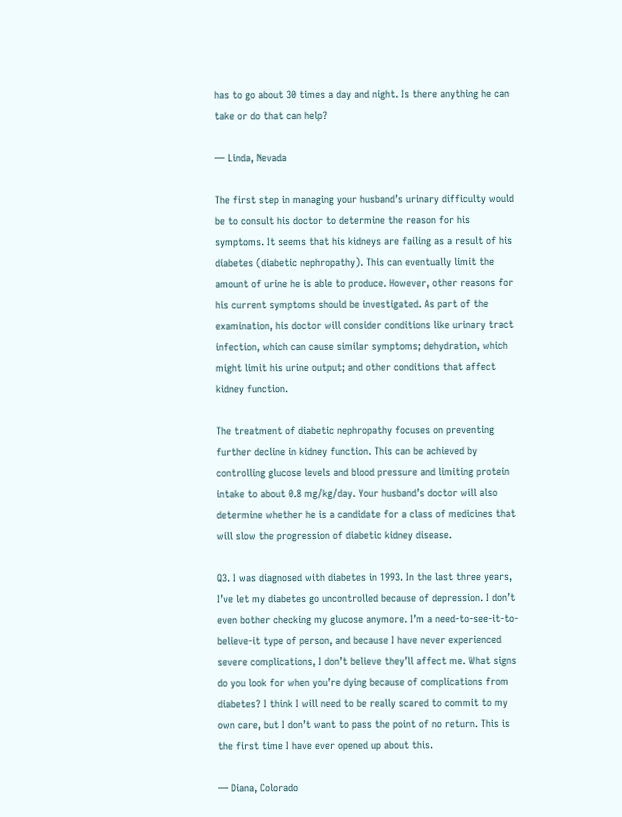has to go about 30 times a day and night. Is there anything he can take or do that can help?

— Linda, Nevada

The first step in managing your husband’s urinary difficulty would be to consult his doctor to determine the reason for his symptoms. It seems that his kidneys are failing as a result of his diabetes (diabetic nephropathy). This can eventually limit the amount of urine he is able to produce. However, other reasons for his current symptoms should be investigated. As part of the examination, his doctor will consider conditions like urinary tract infection, which can cause similar symptoms; dehydration, which might limit his urine output; and other conditions that affect kidney function.

The treatment of diabetic nephropathy focuses on preventing further decline in kidney function. This can be achieved by controlling glucose levels and blood pressure and limiting protein intake to about 0.8 mg/kg/day. Your husband’s doctor will also determine whether he is a candidate for a class of medicines that will slow the progression of diabetic kidney disease.

Q3. I was diagnosed with diabetes in 1993. In the last three years, I’ve let my diabetes go uncontrolled because of depression. I don’t even bother checking my glucose anymore. I’m a need-to-see-it-to-believe-it type of person, and because I have never experienced severe complications, I don’t believe they’ll affect me. What signs do you look for when you’re dying because of complications from diabetes? I think I will need to be really scared to commit to my own care, but I don’t want to pass the point of no return. This is the first time I have ever opened up about this.

— Diana, Colorado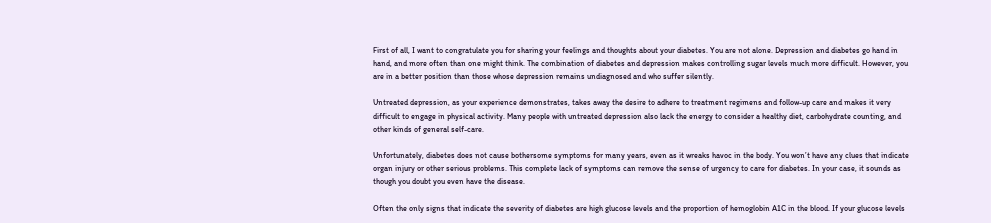First of all, I want to congratulate you for sharing your feelings and thoughts about your diabetes. You are not alone. Depression and diabetes go hand in hand, and more often than one might think. The combination of diabetes and depression makes controlling sugar levels much more difficult. However, you are in a better position than those whose depression remains undiagnosed and who suffer silently.

Untreated depression, as your experience demonstrates, takes away the desire to adhere to treatment regimens and follow-up care and makes it very difficult to engage in physical activity. Many people with untreated depression also lack the energy to consider a healthy diet, carbohydrate counting, and other kinds of general self-care.

Unfortunately, diabetes does not cause bothersome symptoms for many years, even as it wreaks havoc in the body. You won’t have any clues that indicate organ injury or other serious problems. This complete lack of symptoms can remove the sense of urgency to care for diabetes. In your case, it sounds as though you doubt you even have the disease.

Often the only signs that indicate the severity of diabetes are high glucose levels and the proportion of hemoglobin A1C in the blood. If your glucose levels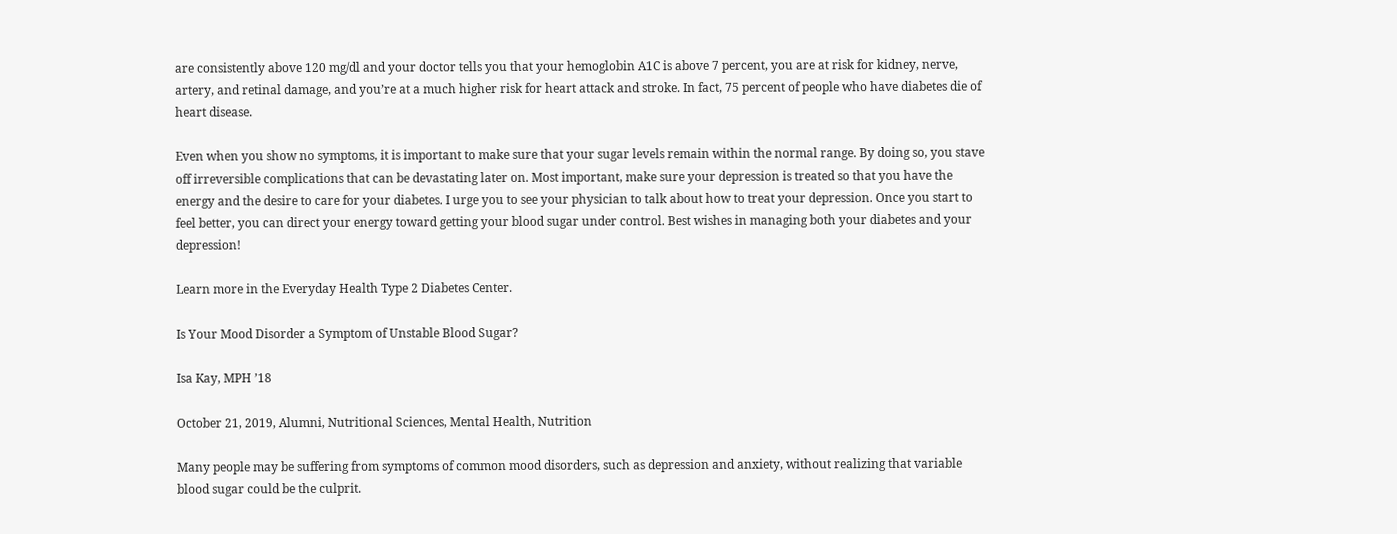are consistently above 120 mg/dl and your doctor tells you that your hemoglobin A1C is above 7 percent, you are at risk for kidney, nerve, artery, and retinal damage, and you’re at a much higher risk for heart attack and stroke. In fact, 75 percent of people who have diabetes die of heart disease.

Even when you show no symptoms, it is important to make sure that your sugar levels remain within the normal range. By doing so, you stave off irreversible complications that can be devastating later on. Most important, make sure your depression is treated so that you have the energy and the desire to care for your diabetes. I urge you to see your physician to talk about how to treat your depression. Once you start to feel better, you can direct your energy toward getting your blood sugar under control. Best wishes in managing both your diabetes and your depression!

Learn more in the Everyday Health Type 2 Diabetes Center.

Is Your Mood Disorder a Symptom of Unstable Blood Sugar?

Isa Kay, MPH ’18

October 21, 2019, Alumni, Nutritional Sciences, Mental Health, Nutrition

Many people may be suffering from symptoms of common mood disorders, such as depression and anxiety, without realizing that variable blood sugar could be the culprit.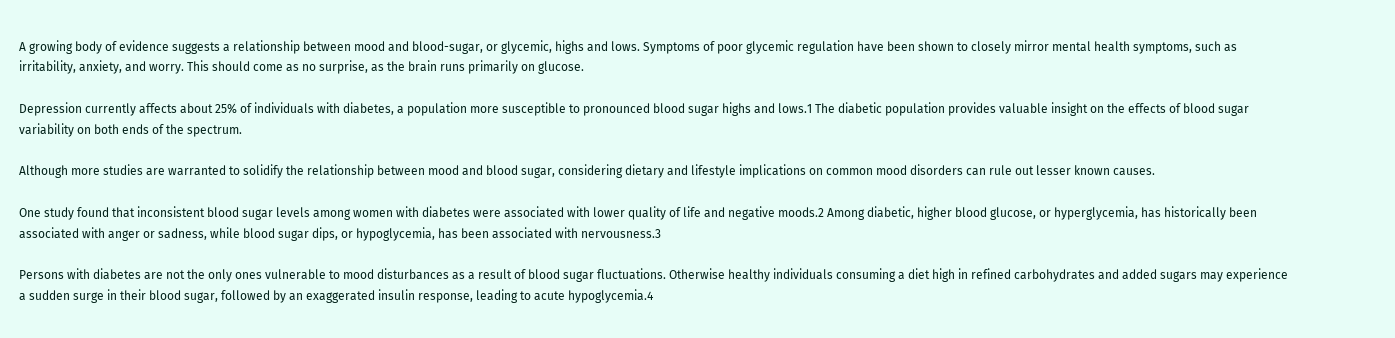A growing body of evidence suggests a relationship between mood and blood-sugar, or glycemic, highs and lows. Symptoms of poor glycemic regulation have been shown to closely mirror mental health symptoms, such as irritability, anxiety, and worry. This should come as no surprise, as the brain runs primarily on glucose.

Depression currently affects about 25% of individuals with diabetes, a population more susceptible to pronounced blood sugar highs and lows.1 The diabetic population provides valuable insight on the effects of blood sugar variability on both ends of the spectrum.

Although more studies are warranted to solidify the relationship between mood and blood sugar, considering dietary and lifestyle implications on common mood disorders can rule out lesser known causes.

One study found that inconsistent blood sugar levels among women with diabetes were associated with lower quality of life and negative moods.2 Among diabetic, higher blood glucose, or hyperglycemia, has historically been associated with anger or sadness, while blood sugar dips, or hypoglycemia, has been associated with nervousness.3

Persons with diabetes are not the only ones vulnerable to mood disturbances as a result of blood sugar fluctuations. Otherwise healthy individuals consuming a diet high in refined carbohydrates and added sugars may experience a sudden surge in their blood sugar, followed by an exaggerated insulin response, leading to acute hypoglycemia.4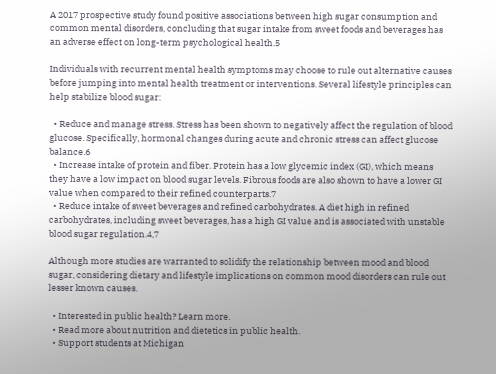A 2017 prospective study found positive associations between high sugar consumption and common mental disorders, concluding that sugar intake from sweet foods and beverages has an adverse effect on long-term psychological health.5

Individuals with recurrent mental health symptoms may choose to rule out alternative causes before jumping into mental health treatment or interventions. Several lifestyle principles can help stabilize blood sugar:

  • Reduce and manage stress. Stress has been shown to negatively affect the regulation of blood glucose. Specifically, hormonal changes during acute and chronic stress can affect glucose balance.6
  • Increase intake of protein and fiber. Protein has a low glycemic index (GI), which means they have a low impact on blood sugar levels. Fibrous foods are also shown to have a lower GI value when compared to their refined counterparts.7
  • Reduce intake of sweet beverages and refined carbohydrates. A diet high in refined carbohydrates, including sweet beverages, has a high GI value and is associated with unstable blood sugar regulation.4,7

Although more studies are warranted to solidify the relationship between mood and blood sugar, considering dietary and lifestyle implications on common mood disorders can rule out lesser known causes.

  • Interested in public health? Learn more.
  • Read more about nutrition and dietetics in public health.
  • Support students at Michigan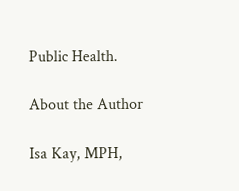Public Health.

About the Author

Isa Kay, MPH,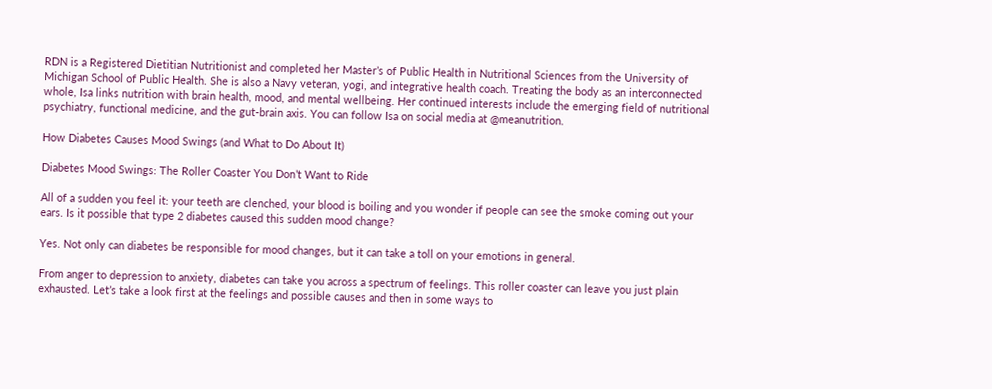RDN is a Registered Dietitian Nutritionist and completed her Master’s of Public Health in Nutritional Sciences from the University of Michigan School of Public Health. She is also a Navy veteran, yogi, and integrative health coach. Treating the body as an interconnected whole, Isa links nutrition with brain health, mood, and mental wellbeing. Her continued interests include the emerging field of nutritional psychiatry, functional medicine, and the gut-brain axis. You can follow Isa on social media at @meanutrition.

How Diabetes Causes Mood Swings (and What to Do About It)

Diabetes Mood Swings: The Roller Coaster You Don’t Want to Ride

All of a sudden you feel it: your teeth are clenched, your blood is boiling and you wonder if people can see the smoke coming out your ears. Is it possible that type 2 diabetes caused this sudden mood change?

Yes. Not only can diabetes be responsible for mood changes, but it can take a toll on your emotions in general.

From anger to depression to anxiety, diabetes can take you across a spectrum of feelings. This roller coaster can leave you just plain exhausted. Let’s take a look first at the feelings and possible causes and then in some ways to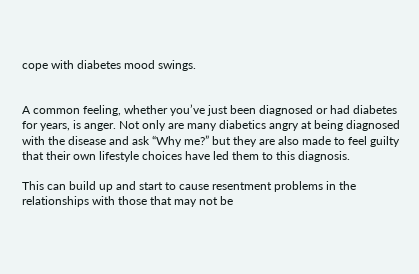cope with diabetes mood swings.


A common feeling, whether you’ve just been diagnosed or had diabetes for years, is anger. Not only are many diabetics angry at being diagnosed with the disease and ask “Why me?” but they are also made to feel guilty that their own lifestyle choices have led them to this diagnosis.

This can build up and start to cause resentment problems in the relationships with those that may not be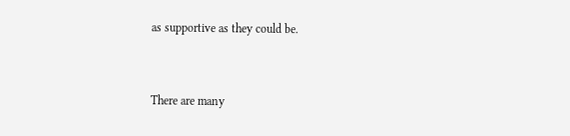as supportive as they could be.


There are many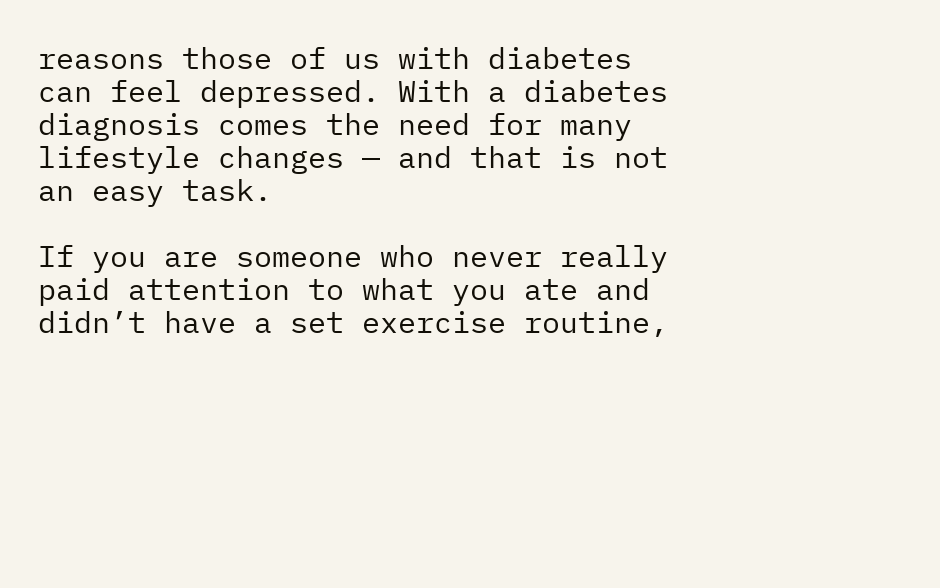reasons those of us with diabetes can feel depressed. With a diabetes diagnosis comes the need for many lifestyle changes — and that is not an easy task.

If you are someone who never really paid attention to what you ate and didn’t have a set exercise routine,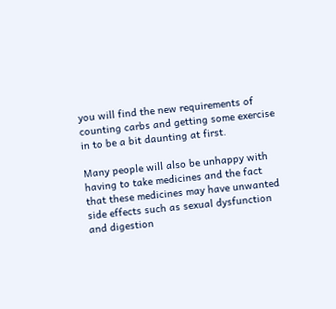you will find the new requirements of counting carbs and getting some exercise in to be a bit daunting at first.

Many people will also be unhappy with having to take medicines and the fact that these medicines may have unwanted side effects such as sexual dysfunction and digestion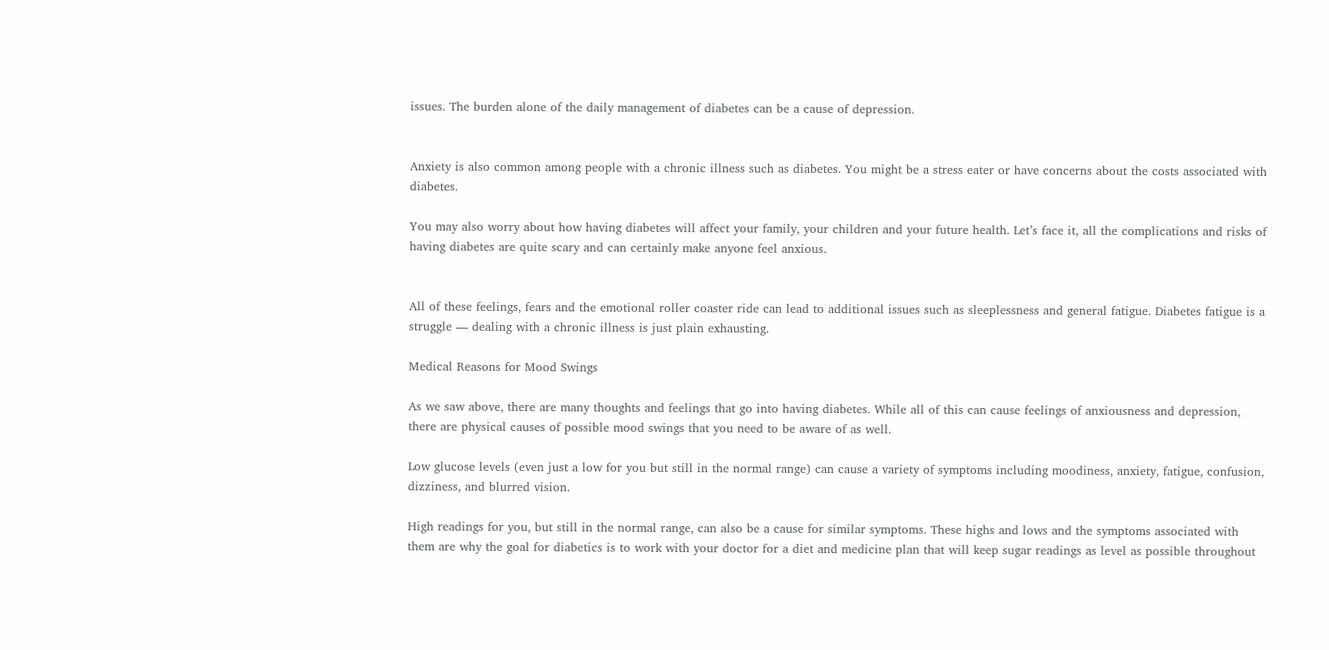issues. The burden alone of the daily management of diabetes can be a cause of depression.


Anxiety is also common among people with a chronic illness such as diabetes. You might be a stress eater or have concerns about the costs associated with diabetes.

You may also worry about how having diabetes will affect your family, your children and your future health. Let’s face it, all the complications and risks of having diabetes are quite scary and can certainly make anyone feel anxious.


All of these feelings, fears and the emotional roller coaster ride can lead to additional issues such as sleeplessness and general fatigue. Diabetes fatigue is a struggle — dealing with a chronic illness is just plain exhausting.

Medical Reasons for Mood Swings

As we saw above, there are many thoughts and feelings that go into having diabetes. While all of this can cause feelings of anxiousness and depression, there are physical causes of possible mood swings that you need to be aware of as well.

Low glucose levels (even just a low for you but still in the normal range) can cause a variety of symptoms including moodiness, anxiety, fatigue, confusion, dizziness, and blurred vision.

High readings for you, but still in the normal range, can also be a cause for similar symptoms. These highs and lows and the symptoms associated with them are why the goal for diabetics is to work with your doctor for a diet and medicine plan that will keep sugar readings as level as possible throughout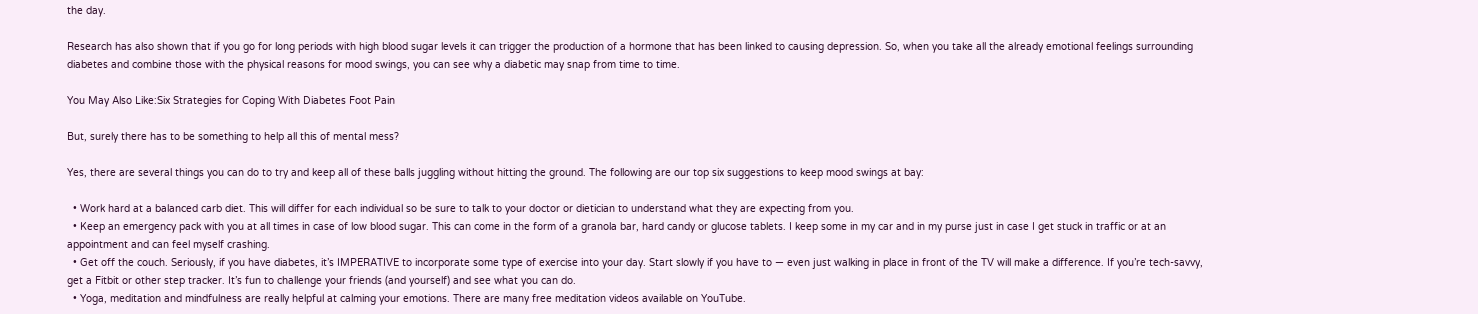the day.

Research has also shown that if you go for long periods with high blood sugar levels it can trigger the production of a hormone that has been linked to causing depression. So, when you take all the already emotional feelings surrounding diabetes and combine those with the physical reasons for mood swings, you can see why a diabetic may snap from time to time.

You May Also Like:Six Strategies for Coping With Diabetes Foot Pain

But, surely there has to be something to help all this of mental mess?

Yes, there are several things you can do to try and keep all of these balls juggling without hitting the ground. The following are our top six suggestions to keep mood swings at bay:

  • Work hard at a balanced carb diet. This will differ for each individual so be sure to talk to your doctor or dietician to understand what they are expecting from you.
  • Keep an emergency pack with you at all times in case of low blood sugar. This can come in the form of a granola bar, hard candy or glucose tablets. I keep some in my car and in my purse just in case I get stuck in traffic or at an appointment and can feel myself crashing.
  • Get off the couch. Seriously, if you have diabetes, it’s IMPERATIVE to incorporate some type of exercise into your day. Start slowly if you have to — even just walking in place in front of the TV will make a difference. If you’re tech-savvy, get a Fitbit or other step tracker. It’s fun to challenge your friends (and yourself) and see what you can do.
  • Yoga, meditation and mindfulness are really helpful at calming your emotions. There are many free meditation videos available on YouTube.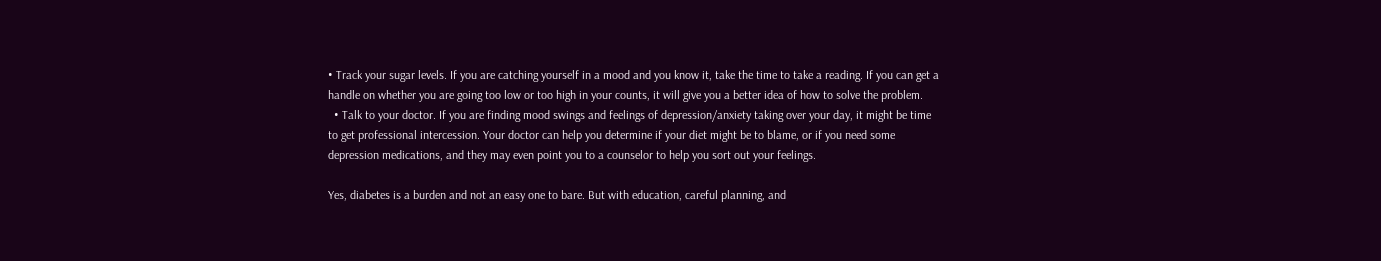• Track your sugar levels. If you are catching yourself in a mood and you know it, take the time to take a reading. If you can get a handle on whether you are going too low or too high in your counts, it will give you a better idea of how to solve the problem.
  • Talk to your doctor. If you are finding mood swings and feelings of depression/anxiety taking over your day, it might be time to get professional intercession. Your doctor can help you determine if your diet might be to blame, or if you need some depression medications, and they may even point you to a counselor to help you sort out your feelings.

Yes, diabetes is a burden and not an easy one to bare. But with education, careful planning, and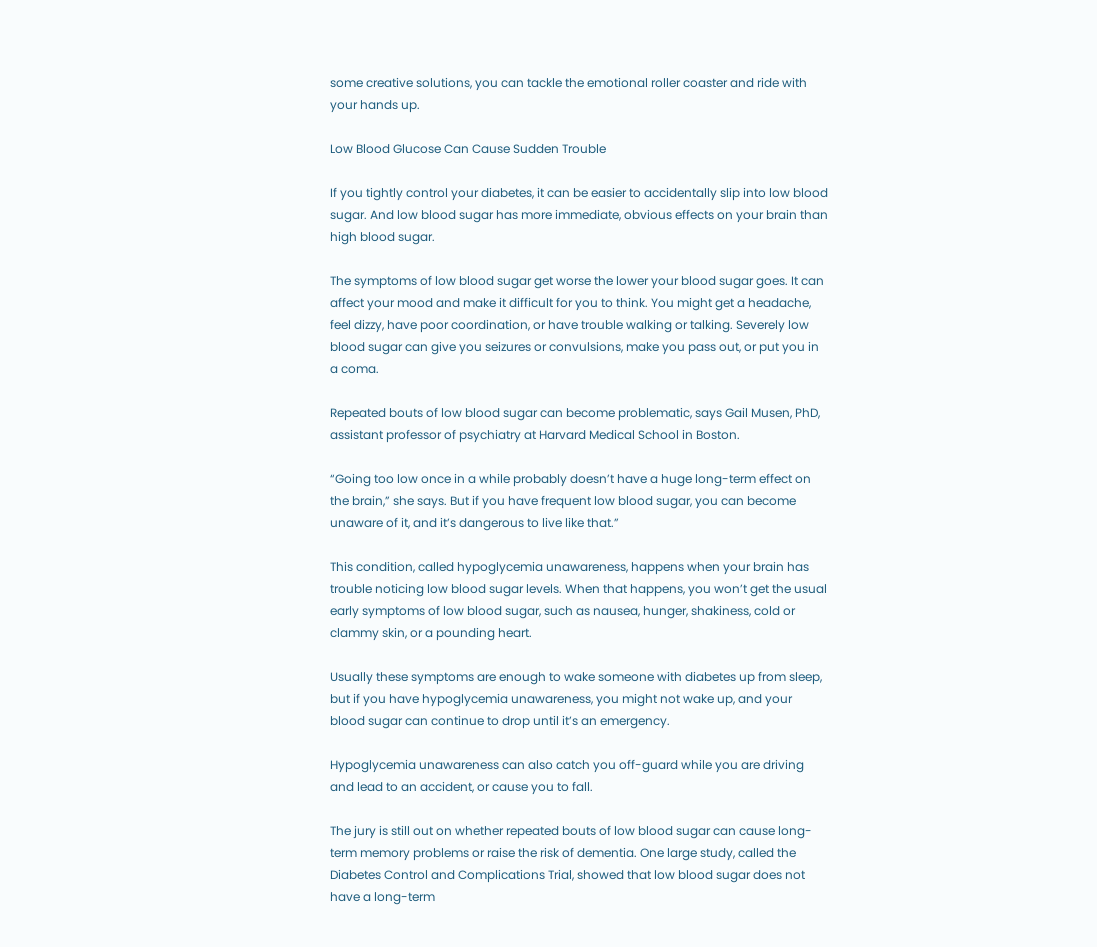some creative solutions, you can tackle the emotional roller coaster and ride with your hands up.

Low Blood Glucose Can Cause Sudden Trouble

If you tightly control your diabetes, it can be easier to accidentally slip into low blood sugar. And low blood sugar has more immediate, obvious effects on your brain than high blood sugar.

The symptoms of low blood sugar get worse the lower your blood sugar goes. It can affect your mood and make it difficult for you to think. You might get a headache, feel dizzy, have poor coordination, or have trouble walking or talking. Severely low blood sugar can give you seizures or convulsions, make you pass out, or put you in a coma.

Repeated bouts of low blood sugar can become problematic, says Gail Musen, PhD, assistant professor of psychiatry at Harvard Medical School in Boston.

“Going too low once in a while probably doesn’t have a huge long-term effect on the brain,” she says. But if you have frequent low blood sugar, you can become unaware of it, and it’s dangerous to live like that.”

This condition, called hypoglycemia unawareness, happens when your brain has trouble noticing low blood sugar levels. When that happens, you won’t get the usual early symptoms of low blood sugar, such as nausea, hunger, shakiness, cold or clammy skin, or a pounding heart.

Usually these symptoms are enough to wake someone with diabetes up from sleep, but if you have hypoglycemia unawareness, you might not wake up, and your blood sugar can continue to drop until it’s an emergency.

Hypoglycemia unawareness can also catch you off-guard while you are driving and lead to an accident, or cause you to fall.

The jury is still out on whether repeated bouts of low blood sugar can cause long-term memory problems or raise the risk of dementia. One large study, called the Diabetes Control and Complications Trial, showed that low blood sugar does not have a long-term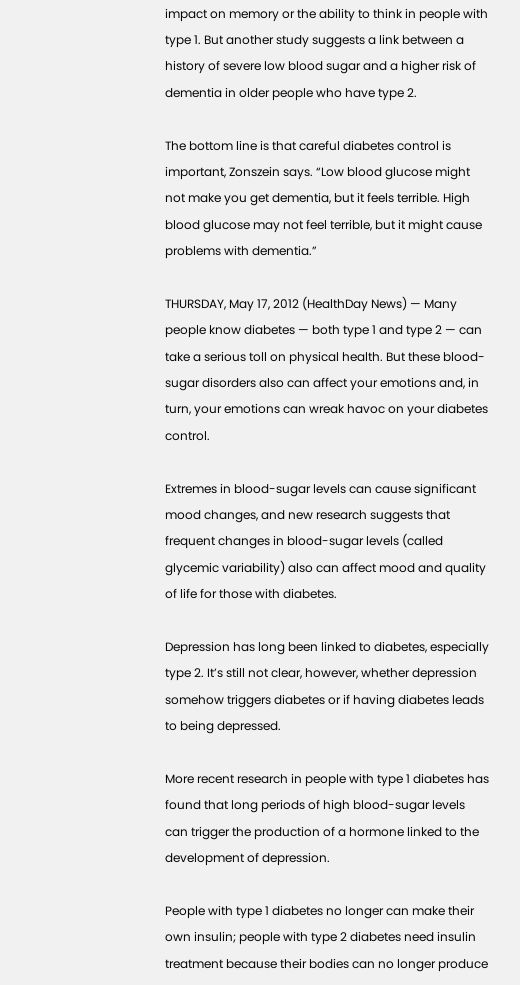impact on memory or the ability to think in people with type 1. But another study suggests a link between a history of severe low blood sugar and a higher risk of dementia in older people who have type 2.

The bottom line is that careful diabetes control is important, Zonszein says. “Low blood glucose might not make you get dementia, but it feels terrible. High blood glucose may not feel terrible, but it might cause problems with dementia.”

THURSDAY, May 17, 2012 (HealthDay News) — Many people know diabetes — both type 1 and type 2 — can take a serious toll on physical health. But these blood-sugar disorders also can affect your emotions and, in turn, your emotions can wreak havoc on your diabetes control.

Extremes in blood-sugar levels can cause significant mood changes, and new research suggests that frequent changes in blood-sugar levels (called glycemic variability) also can affect mood and quality of life for those with diabetes.

Depression has long been linked to diabetes, especially type 2. It’s still not clear, however, whether depression somehow triggers diabetes or if having diabetes leads to being depressed.

More recent research in people with type 1 diabetes has found that long periods of high blood-sugar levels can trigger the production of a hormone linked to the development of depression.

People with type 1 diabetes no longer can make their own insulin; people with type 2 diabetes need insulin treatment because their bodies can no longer produce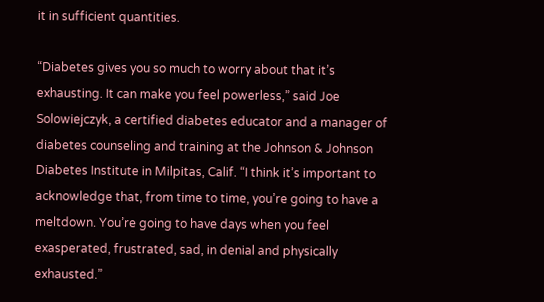it in sufficient quantities.

“Diabetes gives you so much to worry about that it’s exhausting. It can make you feel powerless,” said Joe Solowiejczyk, a certified diabetes educator and a manager of diabetes counseling and training at the Johnson & Johnson Diabetes Institute in Milpitas, Calif. “I think it’s important to acknowledge that, from time to time, you’re going to have a meltdown. You’re going to have days when you feel exasperated, frustrated, sad, in denial and physically exhausted.”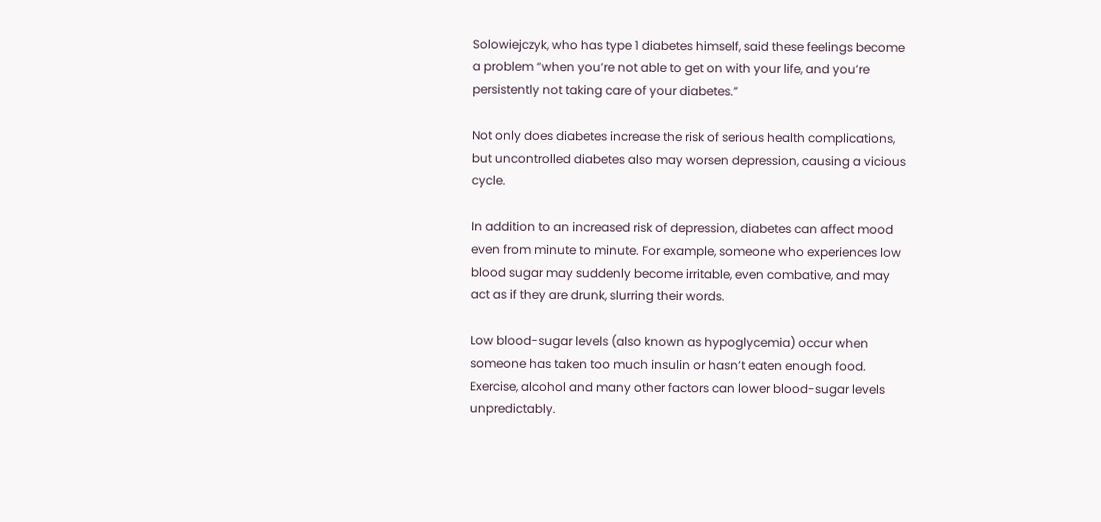Solowiejczyk, who has type 1 diabetes himself, said these feelings become a problem “when you’re not able to get on with your life, and you’re persistently not taking care of your diabetes.”

Not only does diabetes increase the risk of serious health complications, but uncontrolled diabetes also may worsen depression, causing a vicious cycle.

In addition to an increased risk of depression, diabetes can affect mood even from minute to minute. For example, someone who experiences low blood sugar may suddenly become irritable, even combative, and may act as if they are drunk, slurring their words.

Low blood-sugar levels (also known as hypoglycemia) occur when someone has taken too much insulin or hasn’t eaten enough food. Exercise, alcohol and many other factors can lower blood-sugar levels unpredictably.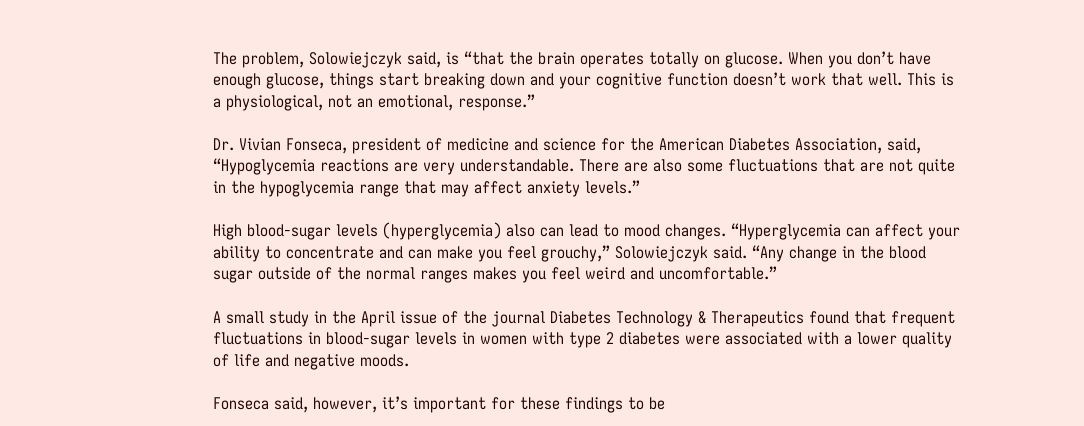The problem, Solowiejczyk said, is “that the brain operates totally on glucose. When you don’t have enough glucose, things start breaking down and your cognitive function doesn’t work that well. This is a physiological, not an emotional, response.”

Dr. Vivian Fonseca, president of medicine and science for the American Diabetes Association, said, “Hypoglycemia reactions are very understandable. There are also some fluctuations that are not quite in the hypoglycemia range that may affect anxiety levels.”

High blood-sugar levels (hyperglycemia) also can lead to mood changes. “Hyperglycemia can affect your ability to concentrate and can make you feel grouchy,” Solowiejczyk said. “Any change in the blood sugar outside of the normal ranges makes you feel weird and uncomfortable.”

A small study in the April issue of the journal Diabetes Technology & Therapeutics found that frequent fluctuations in blood-sugar levels in women with type 2 diabetes were associated with a lower quality of life and negative moods.

Fonseca said, however, it’s important for these findings to be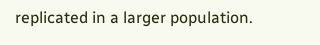replicated in a larger population.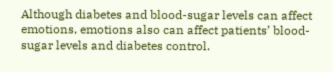Although diabetes and blood-sugar levels can affect emotions, emotions also can affect patients’ blood-sugar levels and diabetes control.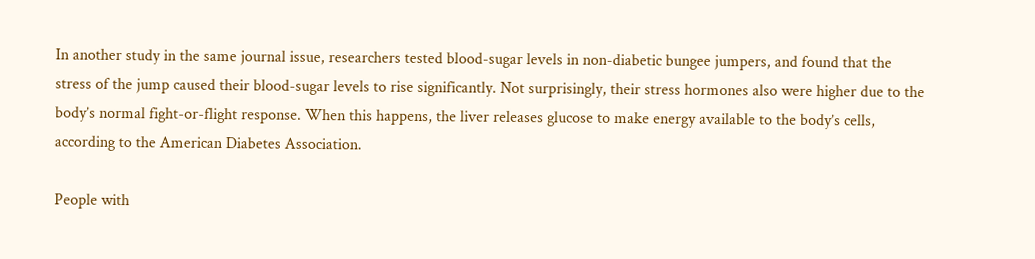In another study in the same journal issue, researchers tested blood-sugar levels in non-diabetic bungee jumpers, and found that the stress of the jump caused their blood-sugar levels to rise significantly. Not surprisingly, their stress hormones also were higher due to the body’s normal fight-or-flight response. When this happens, the liver releases glucose to make energy available to the body’s cells, according to the American Diabetes Association.

People with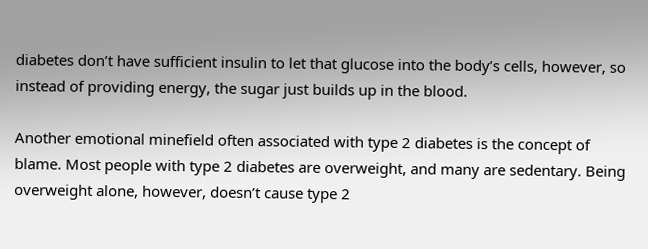diabetes don’t have sufficient insulin to let that glucose into the body’s cells, however, so instead of providing energy, the sugar just builds up in the blood.

Another emotional minefield often associated with type 2 diabetes is the concept of blame. Most people with type 2 diabetes are overweight, and many are sedentary. Being overweight alone, however, doesn’t cause type 2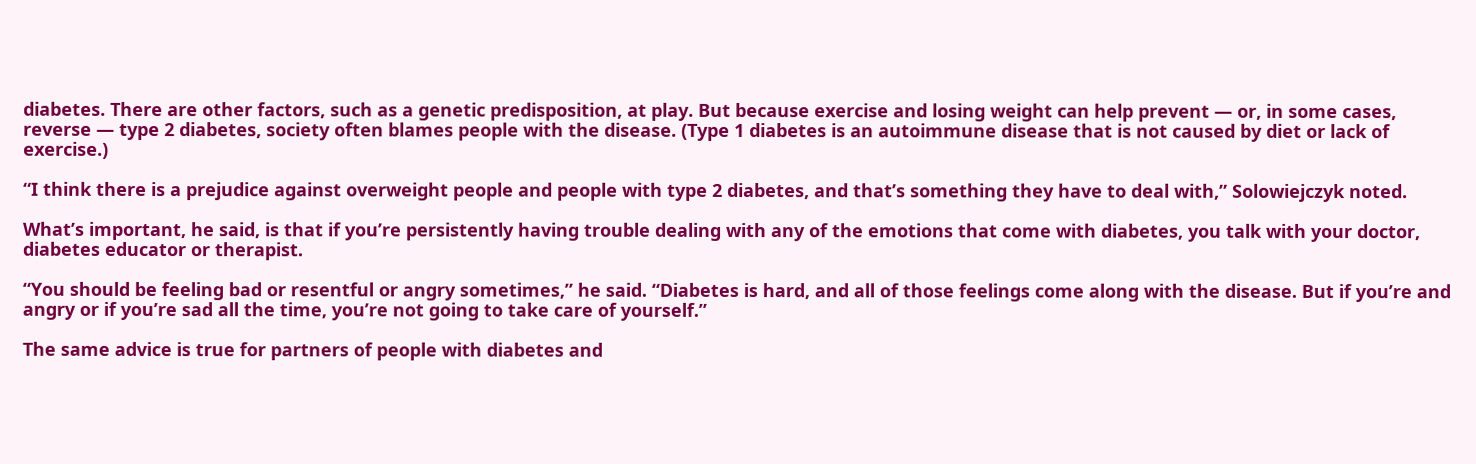diabetes. There are other factors, such as a genetic predisposition, at play. But because exercise and losing weight can help prevent — or, in some cases, reverse — type 2 diabetes, society often blames people with the disease. (Type 1 diabetes is an autoimmune disease that is not caused by diet or lack of exercise.)

“I think there is a prejudice against overweight people and people with type 2 diabetes, and that’s something they have to deal with,” Solowiejczyk noted.

What’s important, he said, is that if you’re persistently having trouble dealing with any of the emotions that come with diabetes, you talk with your doctor, diabetes educator or therapist.

“You should be feeling bad or resentful or angry sometimes,” he said. “Diabetes is hard, and all of those feelings come along with the disease. But if you’re and angry or if you’re sad all the time, you’re not going to take care of yourself.”

The same advice is true for partners of people with diabetes and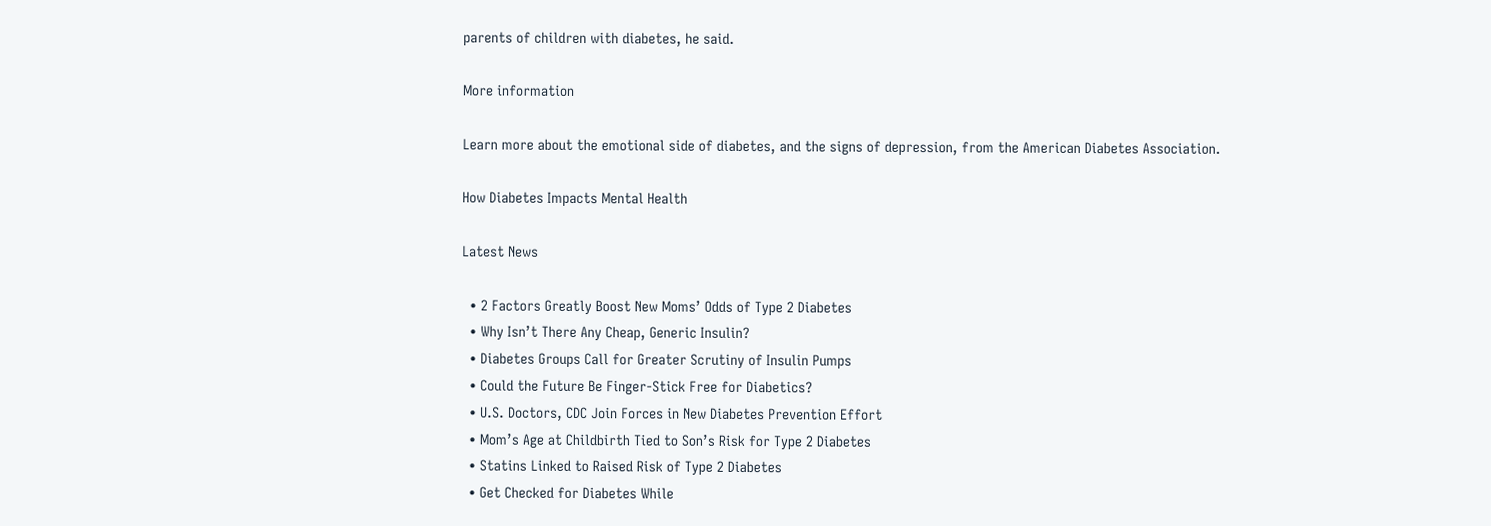parents of children with diabetes, he said.

More information

Learn more about the emotional side of diabetes, and the signs of depression, from the American Diabetes Association.

How Diabetes Impacts Mental Health

Latest News

  • 2 Factors Greatly Boost New Moms’ Odds of Type 2 Diabetes
  • Why Isn’t There Any Cheap, Generic Insulin?
  • Diabetes Groups Call for Greater Scrutiny of Insulin Pumps
  • Could the Future Be Finger-Stick Free for Diabetics?
  • U.S. Doctors, CDC Join Forces in New Diabetes Prevention Effort
  • Mom’s Age at Childbirth Tied to Son’s Risk for Type 2 Diabetes
  • Statins Linked to Raised Risk of Type 2 Diabetes
  • Get Checked for Diabetes While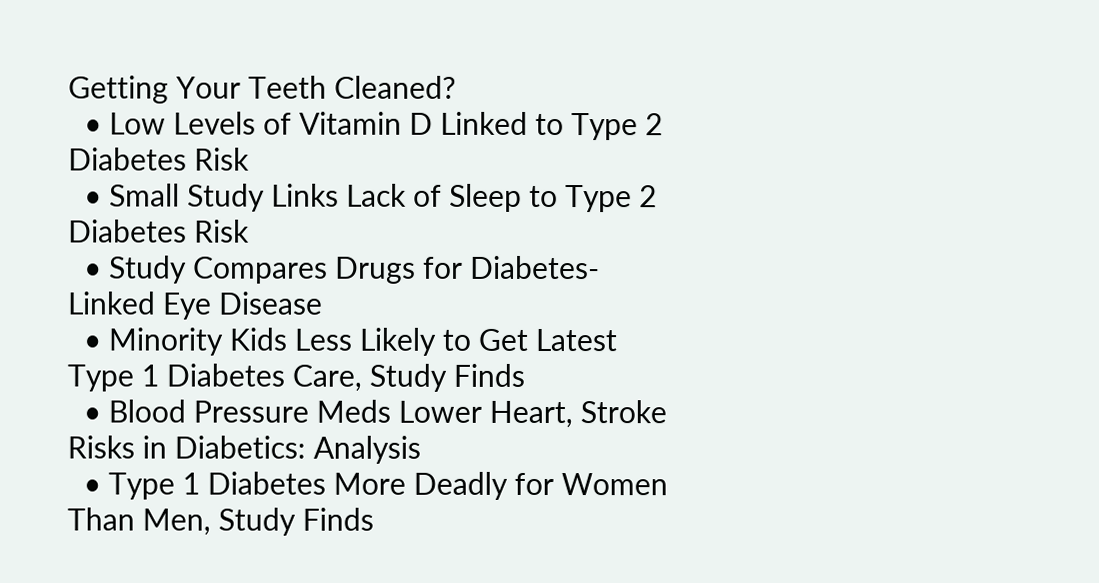Getting Your Teeth Cleaned?
  • Low Levels of Vitamin D Linked to Type 2 Diabetes Risk
  • Small Study Links Lack of Sleep to Type 2 Diabetes Risk
  • Study Compares Drugs for Diabetes-Linked Eye Disease
  • Minority Kids Less Likely to Get Latest Type 1 Diabetes Care, Study Finds
  • Blood Pressure Meds Lower Heart, Stroke Risks in Diabetics: Analysis
  • Type 1 Diabetes More Deadly for Women Than Men, Study Finds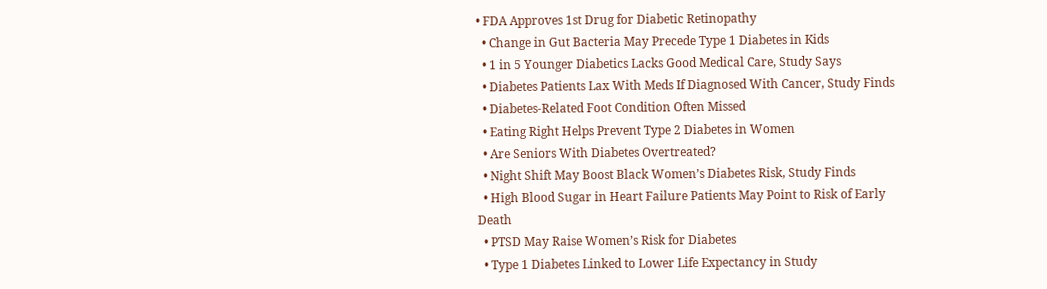• FDA Approves 1st Drug for Diabetic Retinopathy
  • Change in Gut Bacteria May Precede Type 1 Diabetes in Kids
  • 1 in 5 Younger Diabetics Lacks Good Medical Care, Study Says
  • Diabetes Patients Lax With Meds If Diagnosed With Cancer, Study Finds
  • Diabetes-Related Foot Condition Often Missed
  • Eating Right Helps Prevent Type 2 Diabetes in Women
  • Are Seniors With Diabetes Overtreated?
  • Night Shift May Boost Black Women’s Diabetes Risk, Study Finds
  • High Blood Sugar in Heart Failure Patients May Point to Risk of Early Death
  • PTSD May Raise Women’s Risk for Diabetes
  • Type 1 Diabetes Linked to Lower Life Expectancy in Study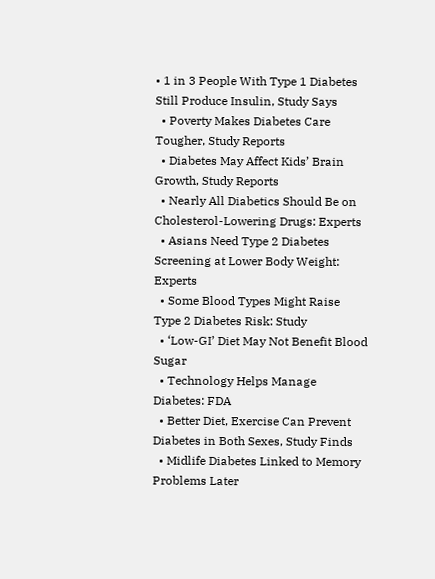• 1 in 3 People With Type 1 Diabetes Still Produce Insulin, Study Says
  • Poverty Makes Diabetes Care Tougher, Study Reports
  • Diabetes May Affect Kids’ Brain Growth, Study Reports
  • Nearly All Diabetics Should Be on Cholesterol-Lowering Drugs: Experts
  • Asians Need Type 2 Diabetes Screening at Lower Body Weight: Experts
  • Some Blood Types Might Raise Type 2 Diabetes Risk: Study
  • ‘Low-GI’ Diet May Not Benefit Blood Sugar
  • Technology Helps Manage Diabetes: FDA
  • Better Diet, Exercise Can Prevent Diabetes in Both Sexes, Study Finds
  • Midlife Diabetes Linked to Memory Problems Later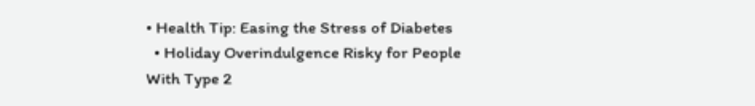• Health Tip: Easing the Stress of Diabetes
  • Holiday Overindulgence Risky for People With Type 2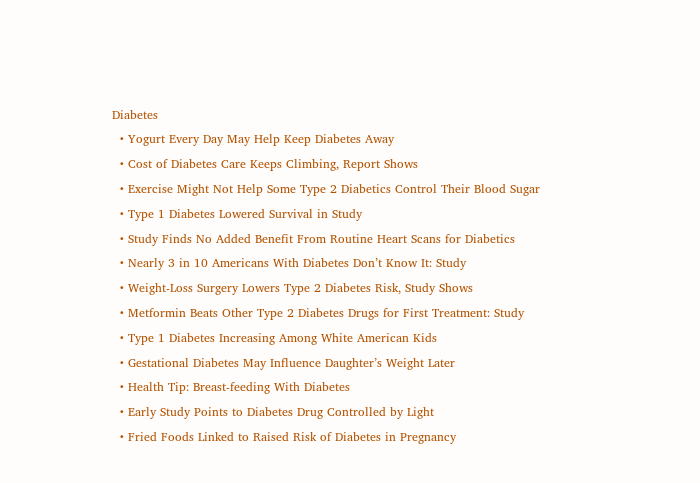Diabetes
  • Yogurt Every Day May Help Keep Diabetes Away
  • Cost of Diabetes Care Keeps Climbing, Report Shows
  • Exercise Might Not Help Some Type 2 Diabetics Control Their Blood Sugar
  • Type 1 Diabetes Lowered Survival in Study
  • Study Finds No Added Benefit From Routine Heart Scans for Diabetics
  • Nearly 3 in 10 Americans With Diabetes Don’t Know It: Study
  • Weight-Loss Surgery Lowers Type 2 Diabetes Risk, Study Shows
  • Metformin Beats Other Type 2 Diabetes Drugs for First Treatment: Study
  • Type 1 Diabetes Increasing Among White American Kids
  • Gestational Diabetes May Influence Daughter’s Weight Later
  • Health Tip: Breast-feeding With Diabetes
  • Early Study Points to Diabetes Drug Controlled by Light
  • Fried Foods Linked to Raised Risk of Diabetes in Pregnancy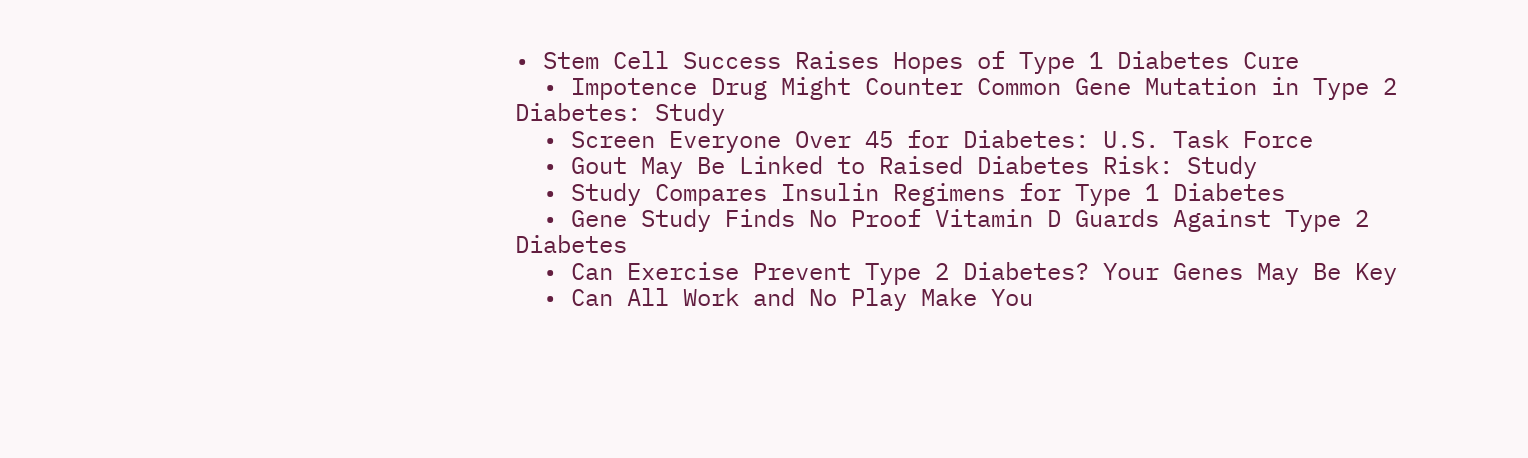• Stem Cell Success Raises Hopes of Type 1 Diabetes Cure
  • Impotence Drug Might Counter Common Gene Mutation in Type 2 Diabetes: Study
  • Screen Everyone Over 45 for Diabetes: U.S. Task Force
  • Gout May Be Linked to Raised Diabetes Risk: Study
  • Study Compares Insulin Regimens for Type 1 Diabetes
  • Gene Study Finds No Proof Vitamin D Guards Against Type 2 Diabetes
  • Can Exercise Prevent Type 2 Diabetes? Your Genes May Be Key
  • Can All Work and No Play Make You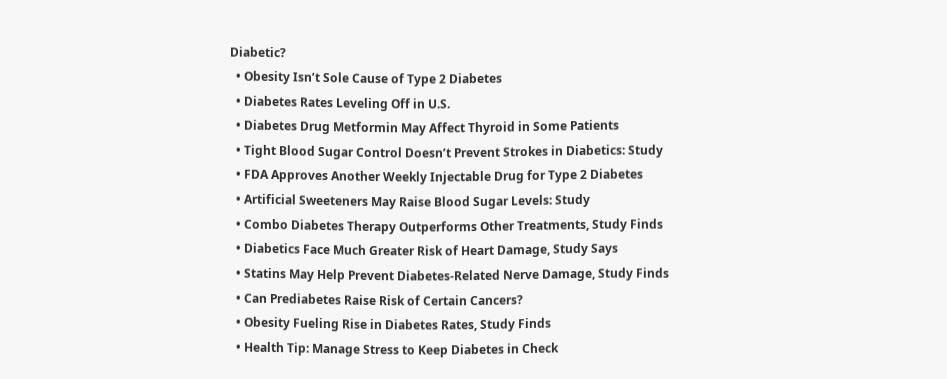Diabetic?
  • Obesity Isn’t Sole Cause of Type 2 Diabetes
  • Diabetes Rates Leveling Off in U.S.
  • Diabetes Drug Metformin May Affect Thyroid in Some Patients
  • Tight Blood Sugar Control Doesn’t Prevent Strokes in Diabetics: Study
  • FDA Approves Another Weekly Injectable Drug for Type 2 Diabetes
  • Artificial Sweeteners May Raise Blood Sugar Levels: Study
  • Combo Diabetes Therapy Outperforms Other Treatments, Study Finds
  • Diabetics Face Much Greater Risk of Heart Damage, Study Says
  • Statins May Help Prevent Diabetes-Related Nerve Damage, Study Finds
  • Can Prediabetes Raise Risk of Certain Cancers?
  • Obesity Fueling Rise in Diabetes Rates, Study Finds
  • Health Tip: Manage Stress to Keep Diabetes in Check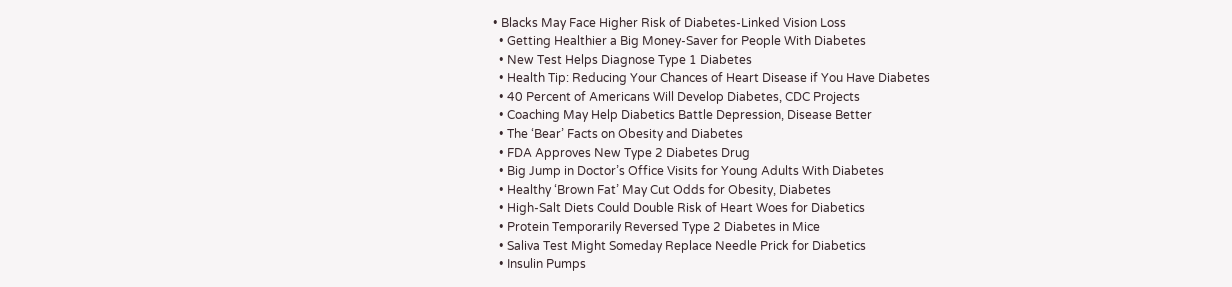• Blacks May Face Higher Risk of Diabetes-Linked Vision Loss
  • Getting Healthier a Big Money-Saver for People With Diabetes
  • New Test Helps Diagnose Type 1 Diabetes
  • Health Tip: Reducing Your Chances of Heart Disease if You Have Diabetes
  • 40 Percent of Americans Will Develop Diabetes, CDC Projects
  • Coaching May Help Diabetics Battle Depression, Disease Better
  • The ‘Bear’ Facts on Obesity and Diabetes
  • FDA Approves New Type 2 Diabetes Drug
  • Big Jump in Doctor’s Office Visits for Young Adults With Diabetes
  • Healthy ‘Brown Fat’ May Cut Odds for Obesity, Diabetes
  • High-Salt Diets Could Double Risk of Heart Woes for Diabetics
  • Protein Temporarily Reversed Type 2 Diabetes in Mice
  • Saliva Test Might Someday Replace Needle Prick for Diabetics
  • Insulin Pumps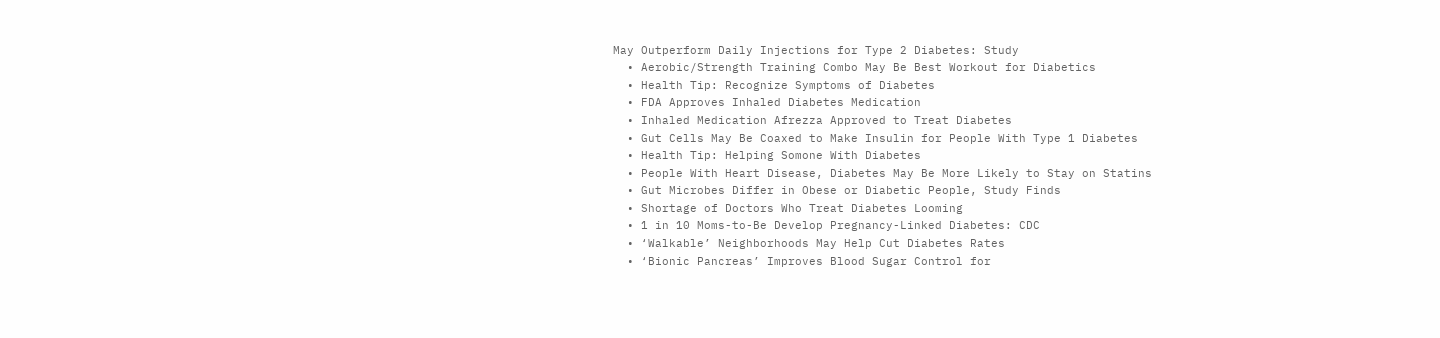May Outperform Daily Injections for Type 2 Diabetes: Study
  • Aerobic/Strength Training Combo May Be Best Workout for Diabetics
  • Health Tip: Recognize Symptoms of Diabetes
  • FDA Approves Inhaled Diabetes Medication
  • Inhaled Medication Afrezza Approved to Treat Diabetes
  • Gut Cells May Be Coaxed to Make Insulin for People With Type 1 Diabetes
  • Health Tip: Helping Somone With Diabetes
  • People With Heart Disease, Diabetes May Be More Likely to Stay on Statins
  • Gut Microbes Differ in Obese or Diabetic People, Study Finds
  • Shortage of Doctors Who Treat Diabetes Looming
  • 1 in 10 Moms-to-Be Develop Pregnancy-Linked Diabetes: CDC
  • ‘Walkable’ Neighborhoods May Help Cut Diabetes Rates
  • ‘Bionic Pancreas’ Improves Blood Sugar Control for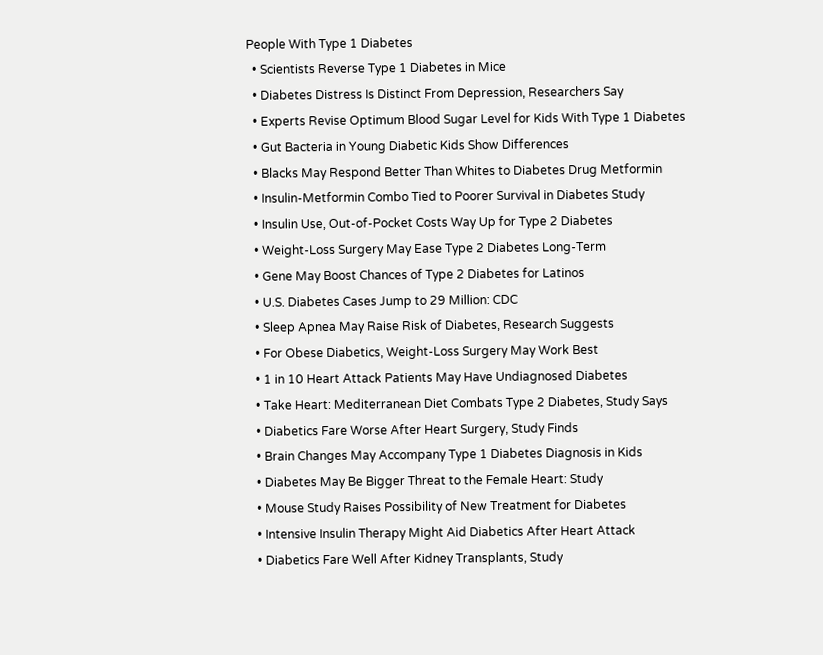People With Type 1 Diabetes
  • Scientists Reverse Type 1 Diabetes in Mice
  • Diabetes Distress Is Distinct From Depression, Researchers Say
  • Experts Revise Optimum Blood Sugar Level for Kids With Type 1 Diabetes
  • Gut Bacteria in Young Diabetic Kids Show Differences
  • Blacks May Respond Better Than Whites to Diabetes Drug Metformin
  • Insulin-Metformin Combo Tied to Poorer Survival in Diabetes Study
  • Insulin Use, Out-of-Pocket Costs Way Up for Type 2 Diabetes
  • Weight-Loss Surgery May Ease Type 2 Diabetes Long-Term
  • Gene May Boost Chances of Type 2 Diabetes for Latinos
  • U.S. Diabetes Cases Jump to 29 Million: CDC
  • Sleep Apnea May Raise Risk of Diabetes, Research Suggests
  • For Obese Diabetics, Weight-Loss Surgery May Work Best
  • 1 in 10 Heart Attack Patients May Have Undiagnosed Diabetes
  • Take Heart: Mediterranean Diet Combats Type 2 Diabetes, Study Says
  • Diabetics Fare Worse After Heart Surgery, Study Finds
  • Brain Changes May Accompany Type 1 Diabetes Diagnosis in Kids
  • Diabetes May Be Bigger Threat to the Female Heart: Study
  • Mouse Study Raises Possibility of New Treatment for Diabetes
  • Intensive Insulin Therapy Might Aid Diabetics After Heart Attack
  • Diabetics Fare Well After Kidney Transplants, Study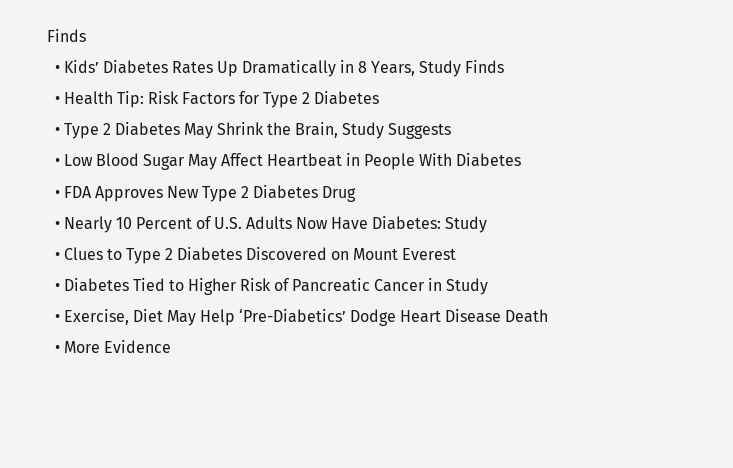Finds
  • Kids’ Diabetes Rates Up Dramatically in 8 Years, Study Finds
  • Health Tip: Risk Factors for Type 2 Diabetes
  • Type 2 Diabetes May Shrink the Brain, Study Suggests
  • Low Blood Sugar May Affect Heartbeat in People With Diabetes
  • FDA Approves New Type 2 Diabetes Drug
  • Nearly 10 Percent of U.S. Adults Now Have Diabetes: Study
  • Clues to Type 2 Diabetes Discovered on Mount Everest
  • Diabetes Tied to Higher Risk of Pancreatic Cancer in Study
  • Exercise, Diet May Help ‘Pre-Diabetics’ Dodge Heart Disease Death
  • More Evidence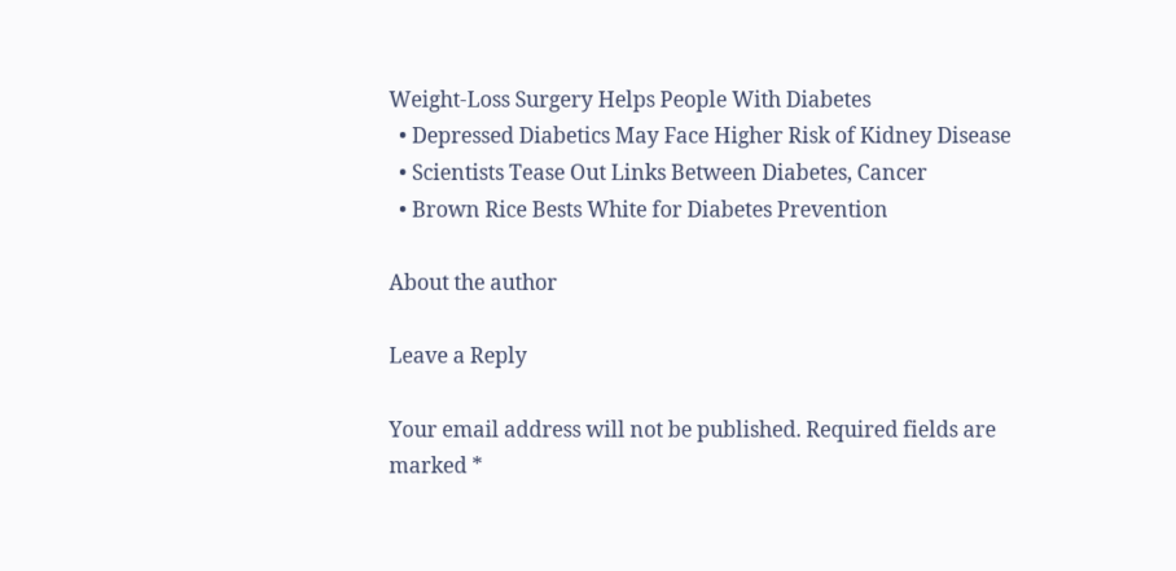Weight-Loss Surgery Helps People With Diabetes
  • Depressed Diabetics May Face Higher Risk of Kidney Disease
  • Scientists Tease Out Links Between Diabetes, Cancer
  • Brown Rice Bests White for Diabetes Prevention

About the author

Leave a Reply

Your email address will not be published. Required fields are marked *